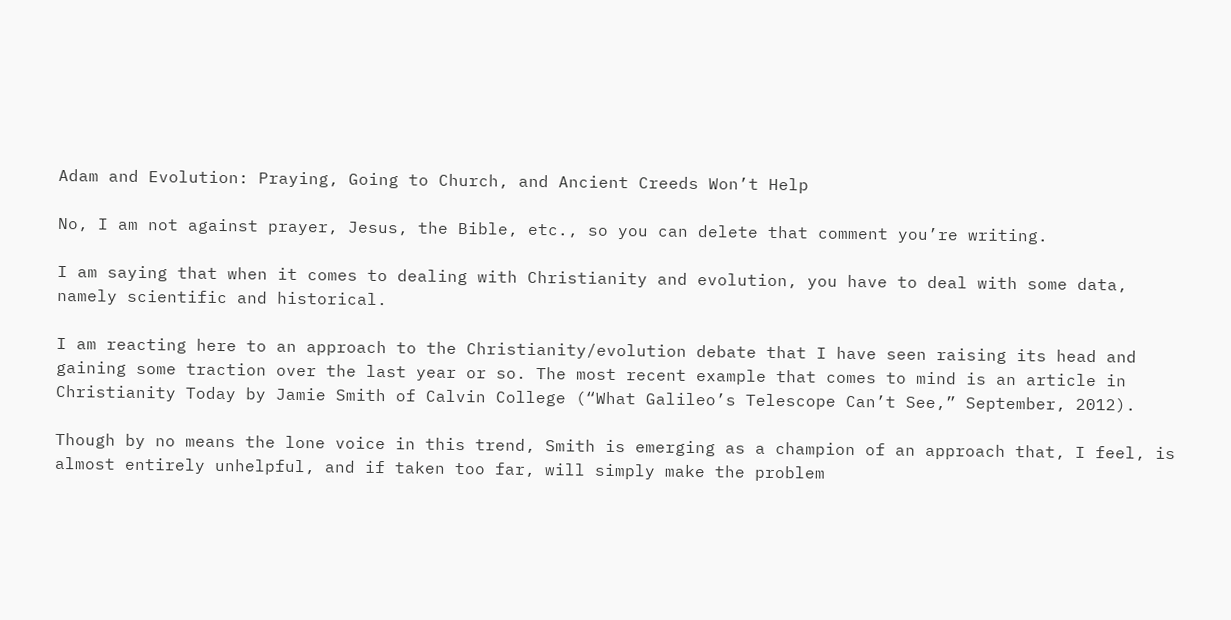Adam and Evolution: Praying, Going to Church, and Ancient Creeds Won’t Help

No, I am not against prayer, Jesus, the Bible, etc., so you can delete that comment you’re writing.

I am saying that when it comes to dealing with Christianity and evolution, you have to deal with some data, namely scientific and historical.

I am reacting here to an approach to the Christianity/evolution debate that I have seen raising its head and gaining some traction over the last year or so. The most recent example that comes to mind is an article in Christianity Today by Jamie Smith of Calvin College (“What Galileo’s Telescope Can’t See,” September, 2012).

Though by no means the lone voice in this trend, Smith is emerging as a champion of an approach that, I feel, is almost entirely unhelpful, and if taken too far, will simply make the problem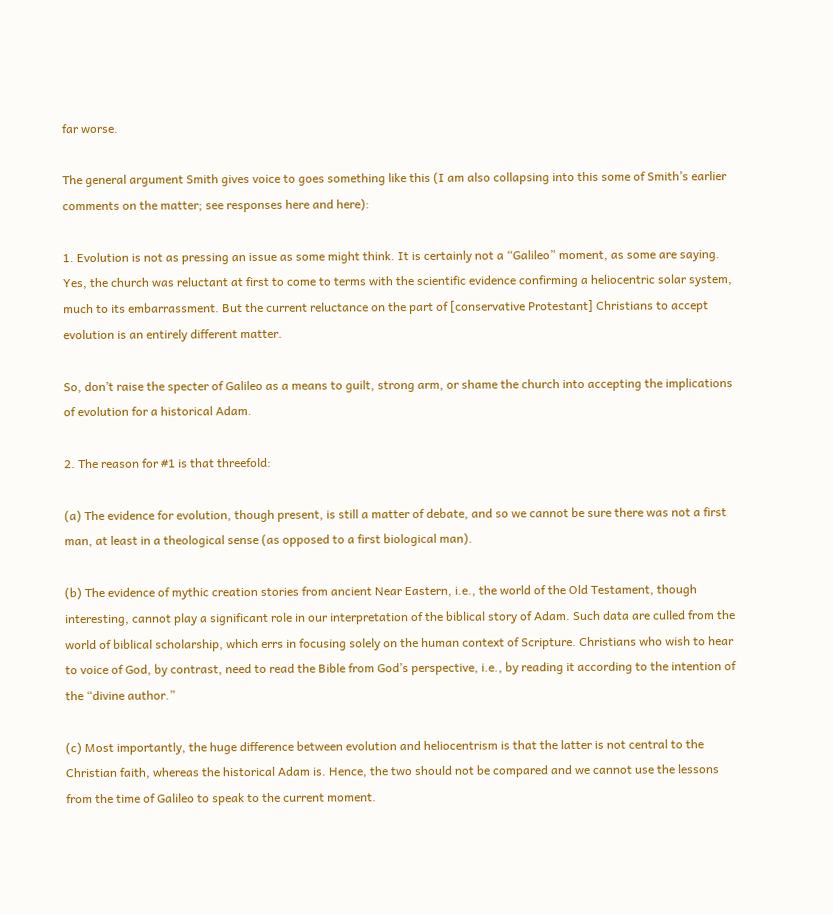far worse.

The general argument Smith gives voice to goes something like this (I am also collapsing into this some of Smith’s earlier comments on the matter; see responses here and here):

1. Evolution is not as pressing an issue as some might think. It is certainly not a “Galileo” moment, as some are saying. Yes, the church was reluctant at first to come to terms with the scientific evidence confirming a heliocentric solar system, much to its embarrassment. But the current reluctance on the part of [conservative Protestant] Christians to accept evolution is an entirely different matter.

So, don’t raise the specter of Galileo as a means to guilt, strong arm, or shame the church into accepting the implications of evolution for a historical Adam.

2. The reason for #1 is that threefold:

(a) The evidence for evolution, though present, is still a matter of debate, and so we cannot be sure there was not a first man, at least in a theological sense (as opposed to a first biological man).

(b) The evidence of mythic creation stories from ancient Near Eastern, i.e., the world of the Old Testament, though interesting, cannot play a significant role in our interpretation of the biblical story of Adam. Such data are culled from the world of biblical scholarship, which errs in focusing solely on the human context of Scripture. Christians who wish to hear to voice of God, by contrast, need to read the Bible from God’s perspective, i.e., by reading it according to the intention of the “divine author.”

(c) Most importantly, the huge difference between evolution and heliocentrism is that the latter is not central to the Christian faith, whereas the historical Adam is. Hence, the two should not be compared and we cannot use the lessons from the time of Galileo to speak to the current moment.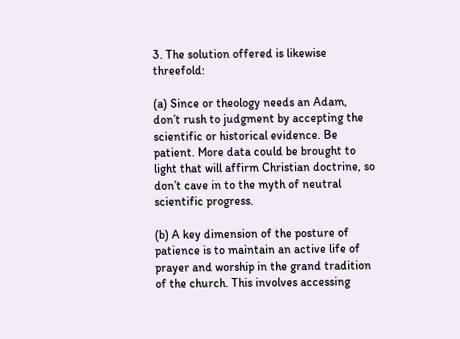3. The solution offered is likewise threefold:

(a) Since or theology needs an Adam, don’t rush to judgment by accepting the scientific or historical evidence. Be patient. More data could be brought to light that will affirm Christian doctrine, so don’t cave in to the myth of neutral scientific progress.

(b) A key dimension of the posture of patience is to maintain an active life of prayer and worship in the grand tradition of the church. This involves accessing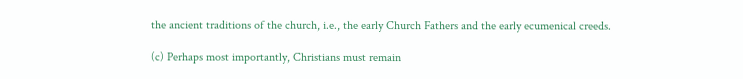the ancient traditions of the church, i.e., the early Church Fathers and the early ecumenical creeds.

(c) Perhaps most importantly, Christians must remain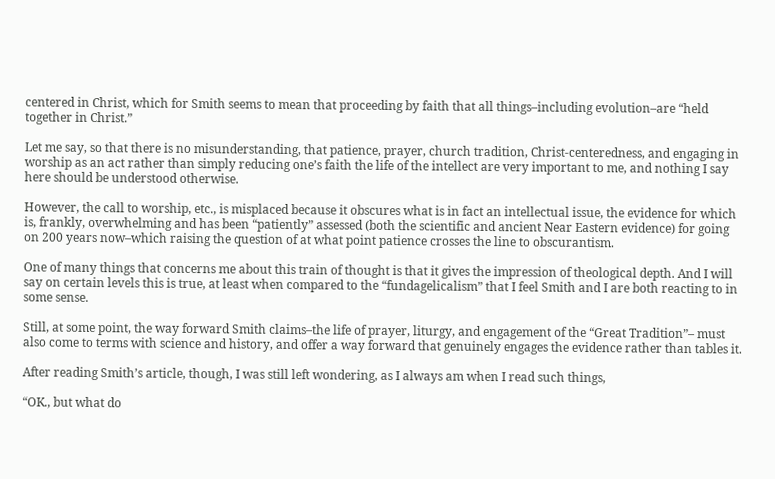centered in Christ, which for Smith seems to mean that proceeding by faith that all things–including evolution–are “held together in Christ.”

Let me say, so that there is no misunderstanding, that patience, prayer, church tradition, Christ-centeredness, and engaging in worship as an act rather than simply reducing one’s faith the life of the intellect are very important to me, and nothing I say here should be understood otherwise.

However, the call to worship, etc., is misplaced because it obscures what is in fact an intellectual issue, the evidence for which is, frankly, overwhelming and has been “patiently” assessed (both the scientific and ancient Near Eastern evidence) for going on 200 years now–which raising the question of at what point patience crosses the line to obscurantism.

One of many things that concerns me about this train of thought is that it gives the impression of theological depth. And I will say on certain levels this is true, at least when compared to the “fundagelicalism” that I feel Smith and I are both reacting to in some sense.

Still, at some point, the way forward Smith claims–the life of prayer, liturgy, and engagement of the “Great Tradition”– must also come to terms with science and history, and offer a way forward that genuinely engages the evidence rather than tables it.

After reading Smith’s article, though, I was still left wondering, as I always am when I read such things,

“OK., but what do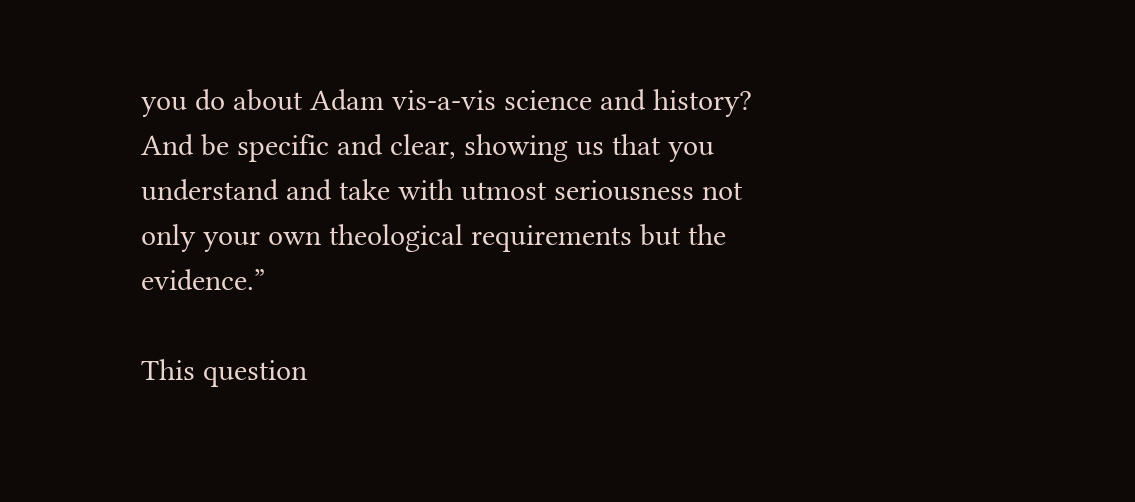you do about Adam vis-a-vis science and history? And be specific and clear, showing us that you understand and take with utmost seriousness not only your own theological requirements but the evidence.”

This question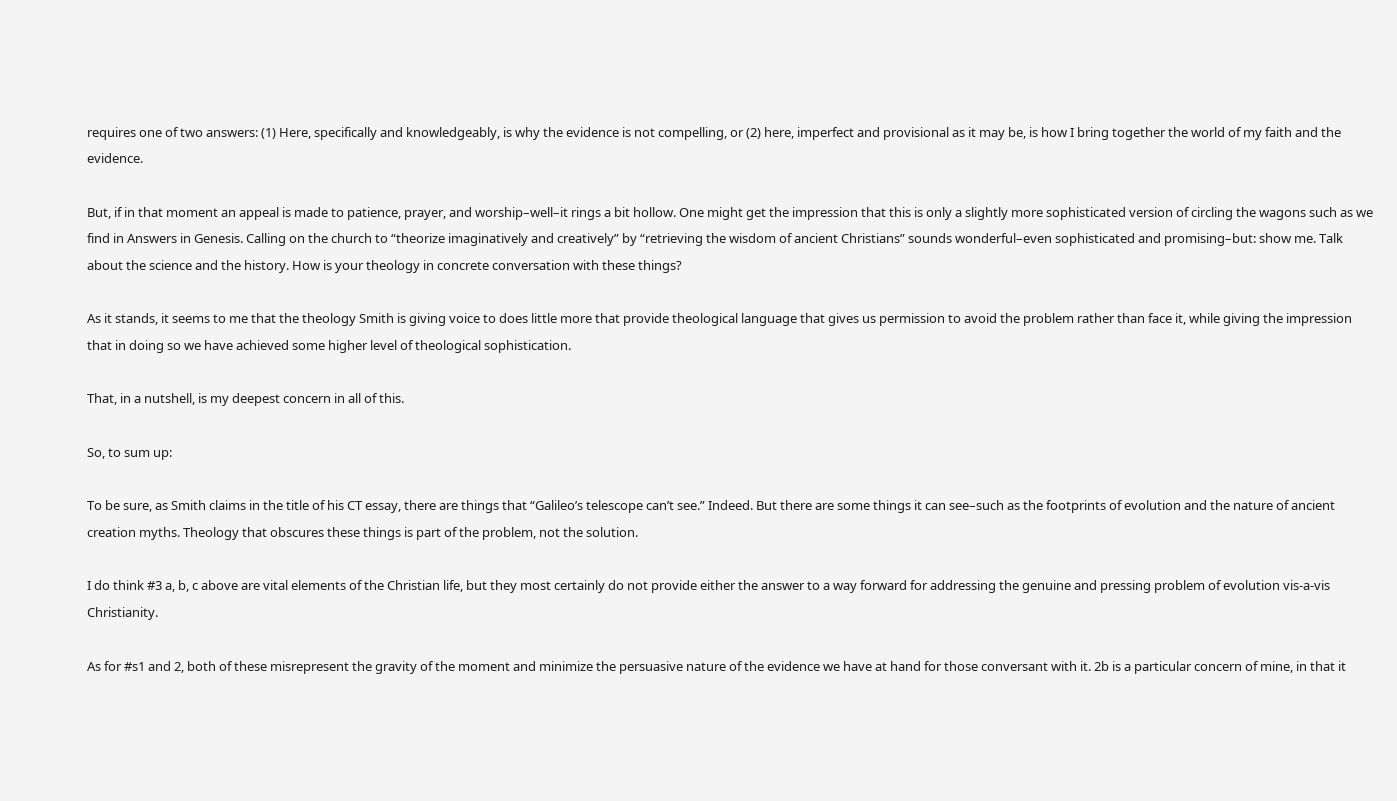requires one of two answers: (1) Here, specifically and knowledgeably, is why the evidence is not compelling, or (2) here, imperfect and provisional as it may be, is how I bring together the world of my faith and the evidence.

But, if in that moment an appeal is made to patience, prayer, and worship–well–it rings a bit hollow. One might get the impression that this is only a slightly more sophisticated version of circling the wagons such as we find in Answers in Genesis. Calling on the church to “theorize imaginatively and creatively” by “retrieving the wisdom of ancient Christians” sounds wonderful–even sophisticated and promising–but: show me. Talk about the science and the history. How is your theology in concrete conversation with these things?

As it stands, it seems to me that the theology Smith is giving voice to does little more that provide theological language that gives us permission to avoid the problem rather than face it, while giving the impression that in doing so we have achieved some higher level of theological sophistication.

That, in a nutshell, is my deepest concern in all of this.

So, to sum up:

To be sure, as Smith claims in the title of his CT essay, there are things that “Galileo’s telescope can’t see.” Indeed. But there are some things it can see–such as the footprints of evolution and the nature of ancient creation myths. Theology that obscures these things is part of the problem, not the solution.

I do think #3 a, b, c above are vital elements of the Christian life, but they most certainly do not provide either the answer to a way forward for addressing the genuine and pressing problem of evolution vis-a-vis Christianity.

As for #s1 and 2, both of these misrepresent the gravity of the moment and minimize the persuasive nature of the evidence we have at hand for those conversant with it. 2b is a particular concern of mine, in that it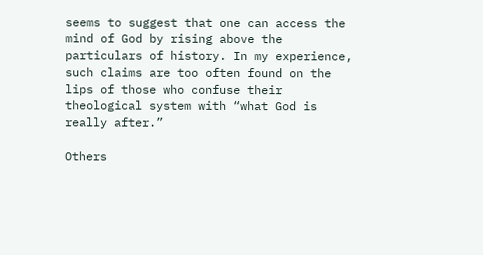seems to suggest that one can access the mind of God by rising above the particulars of history. In my experience, such claims are too often found on the lips of those who confuse their theological system with “what God is really after.”

Others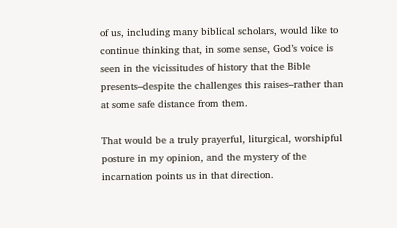of us, including many biblical scholars, would like to continue thinking that, in some sense, God’s voice is seen in the vicissitudes of history that the Bible presents–despite the challenges this raises–rather than at some safe distance from them.

That would be a truly prayerful, liturgical, worshipful posture in my opinion, and the mystery of the incarnation points us in that direction.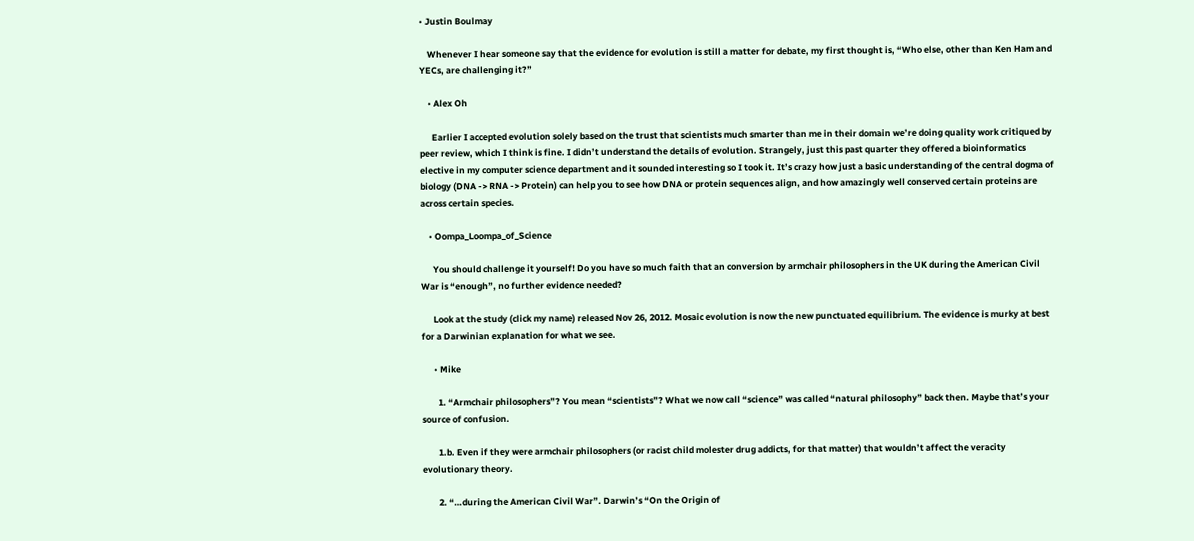• Justin Boulmay

    Whenever I hear someone say that the evidence for evolution is still a matter for debate, my first thought is, “Who else, other than Ken Ham and YECs, are challenging it?”

    • Alex Oh

      Earlier I accepted evolution solely based on the trust that scientists much smarter than me in their domain we’re doing quality work critiqued by peer review, which I think is fine. I didn’t understand the details of evolution. Strangely, just this past quarter they offered a bioinformatics elective in my computer science department and it sounded interesting so I took it. It’s crazy how just a basic understanding of the central dogma of biology (DNA -> RNA -> Protein) can help you to see how DNA or protein sequences align, and how amazingly well conserved certain proteins are across certain species.

    • Oompa_Loompa_of_Science

      You should challenge it yourself! Do you have so much faith that an conversion by armchair philosophers in the UK during the American Civil War is “enough”, no further evidence needed?

      Look at the study (click my name) released Nov 26, 2012. Mosaic evolution is now the new punctuated equilibrium. The evidence is murky at best for a Darwinian explanation for what we see.

      • Mike

        1. “Armchair philosophers”? You mean “scientists”? What we now call “science” was called “natural philosophy” back then. Maybe that’s your source of confusion.

        1.b. Even if they were armchair philosophers (or racist child molester drug addicts, for that matter) that wouldn’t affect the veracity evolutionary theory.

        2. “…during the American Civil War”. Darwin’s “On the Origin of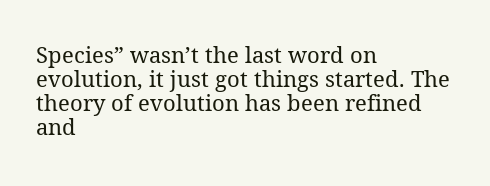Species” wasn’t the last word on evolution, it just got things started. The theory of evolution has been refined and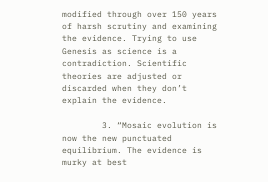modified through over 150 years of harsh scrutiny and examining the evidence. Trying to use Genesis as science is a contradiction. Scientific theories are adjusted or discarded when they don’t explain the evidence.

        3. “Mosaic evolution is now the new punctuated equilibrium. The evidence is murky at best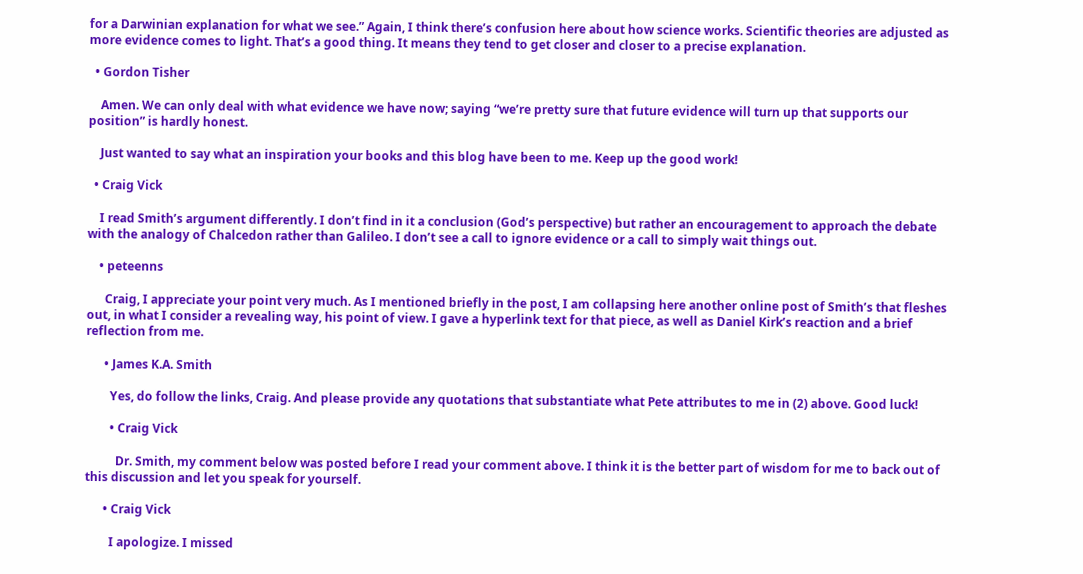for a Darwinian explanation for what we see.” Again, I think there’s confusion here about how science works. Scientific theories are adjusted as more evidence comes to light. That’s a good thing. It means they tend to get closer and closer to a precise explanation.

  • Gordon Tisher

    Amen. We can only deal with what evidence we have now; saying “we’re pretty sure that future evidence will turn up that supports our position” is hardly honest.

    Just wanted to say what an inspiration your books and this blog have been to me. Keep up the good work!

  • Craig Vick

    I read Smith’s argument differently. I don’t find in it a conclusion (God’s perspective) but rather an encouragement to approach the debate with the analogy of Chalcedon rather than Galileo. I don’t see a call to ignore evidence or a call to simply wait things out.

    • peteenns

      Craig, I appreciate your point very much. As I mentioned briefly in the post, I am collapsing here another online post of Smith’s that fleshes out, in what I consider a revealing way, his point of view. I gave a hyperlink text for that piece, as well as Daniel Kirk’s reaction and a brief reflection from me.

      • James K.A. Smith

        Yes, do follow the links, Craig. And please provide any quotations that substantiate what Pete attributes to me in (2) above. Good luck!

        • Craig Vick

          Dr. Smith, my comment below was posted before I read your comment above. I think it is the better part of wisdom for me to back out of this discussion and let you speak for yourself.

      • Craig Vick

        I apologize. I missed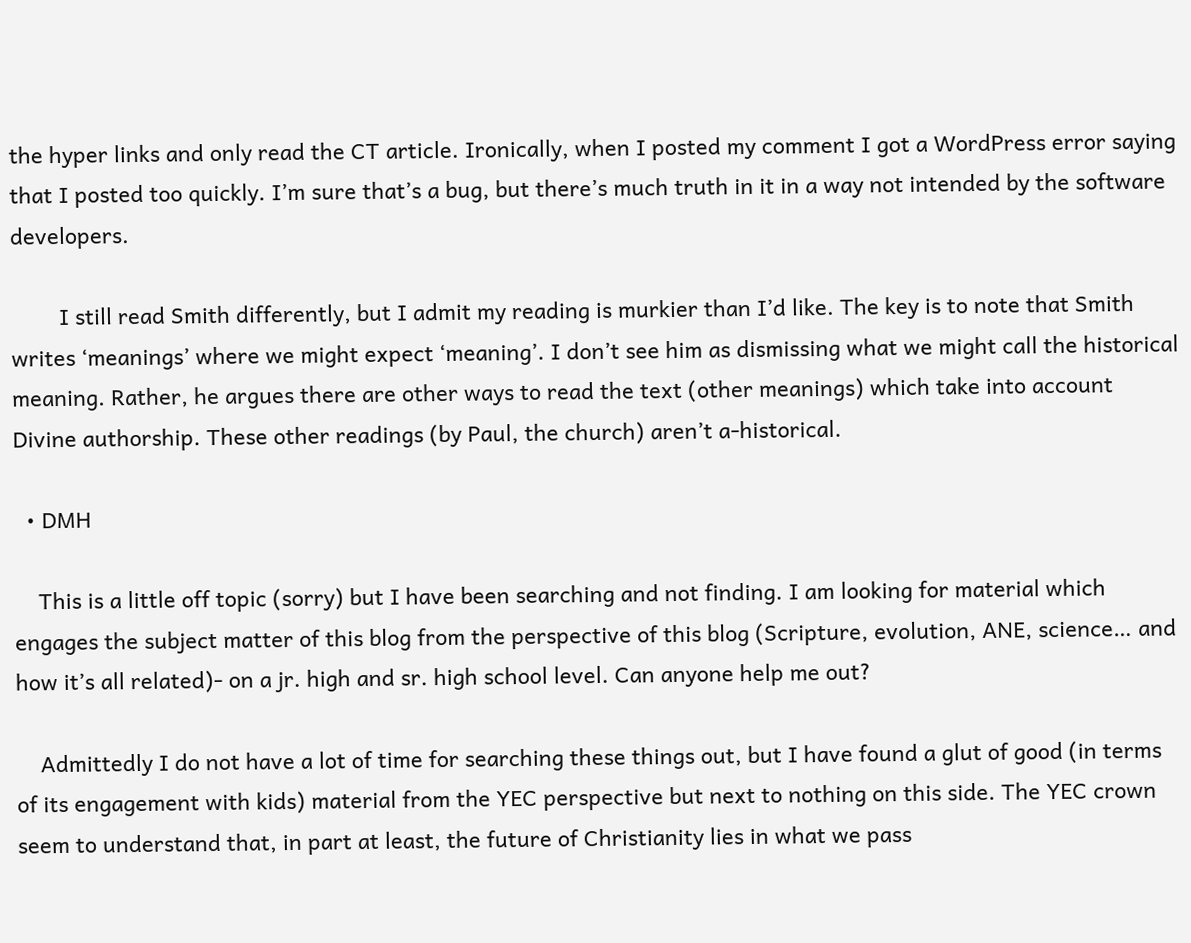the hyper links and only read the CT article. Ironically, when I posted my comment I got a WordPress error saying that I posted too quickly. I’m sure that’s a bug, but there’s much truth in it in a way not intended by the software developers.

        I still read Smith differently, but I admit my reading is murkier than I’d like. The key is to note that Smith writes ‘meanings’ where we might expect ‘meaning’. I don’t see him as dismissing what we might call the historical meaning. Rather, he argues there are other ways to read the text (other meanings) which take into account Divine authorship. These other readings (by Paul, the church) aren’t a-historical.

  • DMH

    This is a little off topic (sorry) but I have been searching and not finding. I am looking for material which engages the subject matter of this blog from the perspective of this blog (Scripture, evolution, ANE, science… and how it’s all related)- on a jr. high and sr. high school level. Can anyone help me out?

    Admittedly I do not have a lot of time for searching these things out, but I have found a glut of good (in terms of its engagement with kids) material from the YEC perspective but next to nothing on this side. The YEC crown seem to understand that, in part at least, the future of Christianity lies in what we pass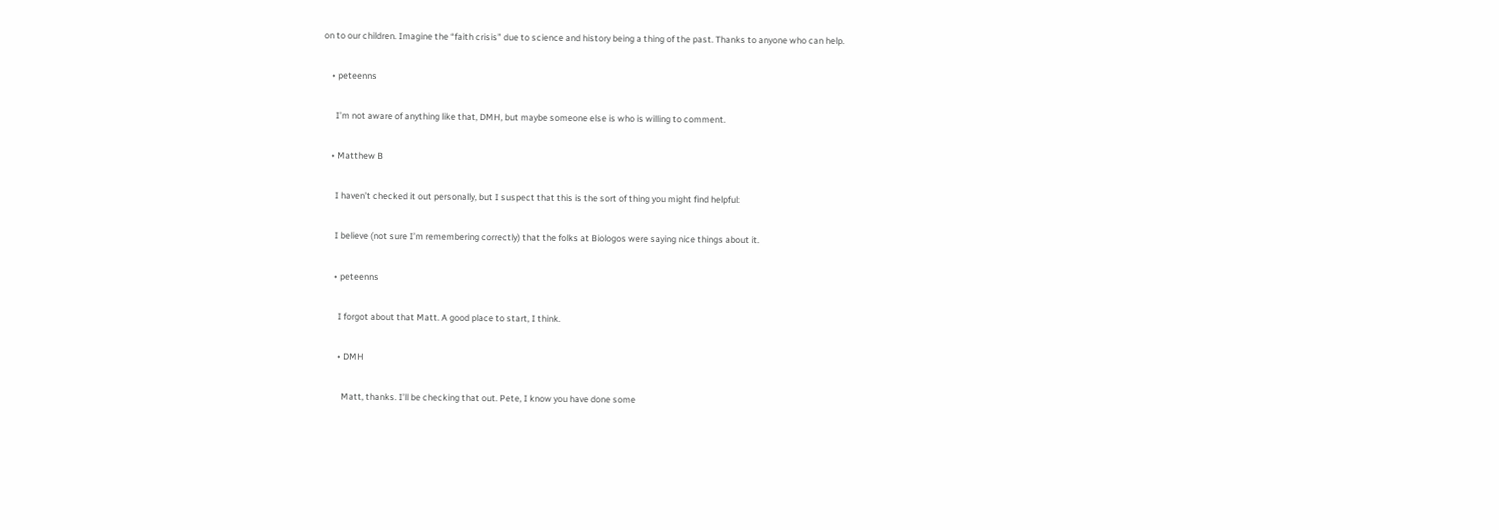on to our children. Imagine the “faith crisis” due to science and history being a thing of the past. Thanks to anyone who can help.

    • peteenns

      I’m not aware of anything like that, DMH, but maybe someone else is who is willing to comment.

    • Matthew B

      I haven’t checked it out personally, but I suspect that this is the sort of thing you might find helpful:

      I believe (not sure I’m remembering correctly) that the folks at Biologos were saying nice things about it.

      • peteenns

        I forgot about that Matt. A good place to start, I think.

        • DMH

          Matt, thanks. I’ll be checking that out. Pete, I know you have done some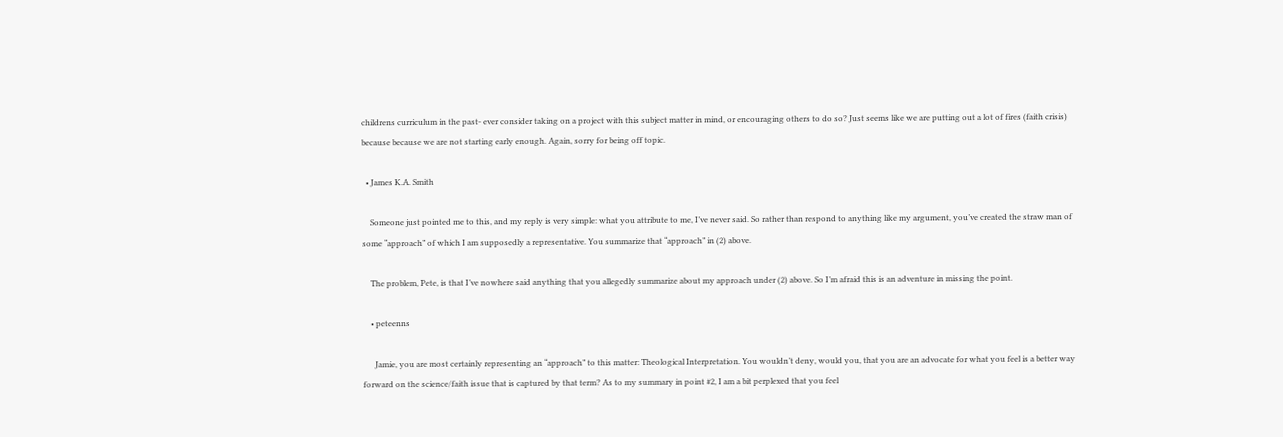childrens curriculum in the past- ever consider taking on a project with this subject matter in mind, or encouraging others to do so? Just seems like we are putting out a lot of fires (faith crisis) because because we are not starting early enough. Again, sorry for being off topic.

  • James K.A. Smith

    Someone just pointed me to this, and my reply is very simple: what you attribute to me, I’ve never said. So rather than respond to anything like my argument, you’ve created the straw man of some “approach” of which I am supposedly a representative. You summarize that “approach” in (2) above.

    The problem, Pete, is that I’ve nowhere said anything that you allegedly summarize about my approach under (2) above. So I’m afraid this is an adventure in missing the point.

    • peteenns

      Jamie, you are most certainly representing an “approach” to this matter: Theological Interpretation. You wouldn’t deny, would you, that you are an advocate for what you feel is a better way forward on the science/faith issue that is captured by that term? As to my summary in point #2, I am a bit perplexed that you feel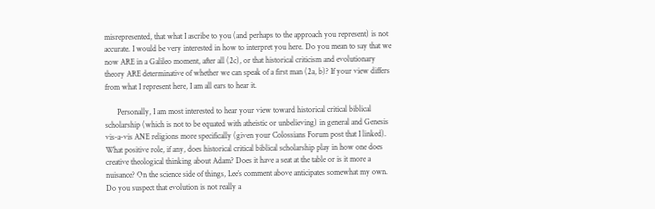misrepresented, that what I ascribe to you (and perhaps to the approach you represent) is not accurate. I would be very interested in how to interpret you here. Do you mean to say that we now ARE in a Galileo moment, after all (2c), or that historical criticism and evolutionary theory ARE determinative of whether we can speak of a first man (2a, b)? If your view differs from what I represent here, I am all ears to hear it.

      Personally, I am most interested to hear your view toward historical critical biblical scholarship (which is not to be equated with atheistic or unbelieving) in general and Genesis vis-a-vis ANE religions more specifically (given your Colossians Forum post that I linked). What positive role, if any, does historical critical biblical scholarship play in how one does creative theological thinking about Adam? Does it have a seat at the table or is it more a nuisance? On the science side of things, Lee’s comment above anticipates somewhat my own. Do you suspect that evolution is not really a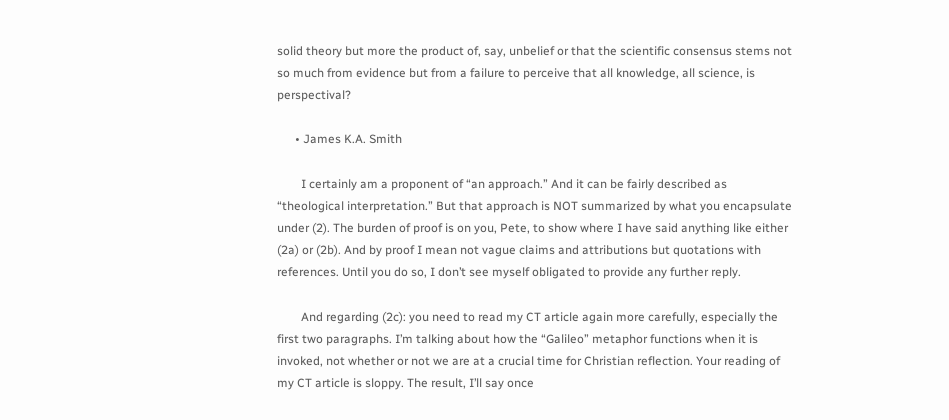solid theory but more the product of, say, unbelief or that the scientific consensus stems not so much from evidence but from a failure to perceive that all knowledge, all science, is perspectival?

      • James K.A. Smith

        I certainly am a proponent of “an approach.” And it can be fairly described as “theological interpretation.” But that approach is NOT summarized by what you encapsulate under (2). The burden of proof is on you, Pete, to show where I have said anything like either (2a) or (2b). And by proof I mean not vague claims and attributions but quotations with references. Until you do so, I don’t see myself obligated to provide any further reply.

        And regarding (2c): you need to read my CT article again more carefully, especially the first two paragraphs. I’m talking about how the “Galileo” metaphor functions when it is invoked, not whether or not we are at a crucial time for Christian reflection. Your reading of my CT article is sloppy. The result, I’ll say once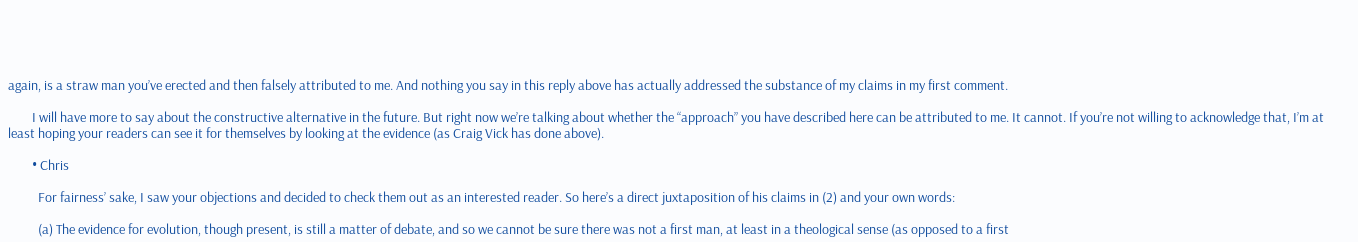again, is a straw man you’ve erected and then falsely attributed to me. And nothing you say in this reply above has actually addressed the substance of my claims in my first comment.

        I will have more to say about the constructive alternative in the future. But right now we’re talking about whether the “approach” you have described here can be attributed to me. It cannot. If you’re not willing to acknowledge that, I’m at least hoping your readers can see it for themselves by looking at the evidence (as Craig Vick has done above).

        • Chris

          For fairness’ sake, I saw your objections and decided to check them out as an interested reader. So here’s a direct juxtaposition of his claims in (2) and your own words:

          (a) The evidence for evolution, though present, is still a matter of debate, and so we cannot be sure there was not a first man, at least in a theological sense (as opposed to a first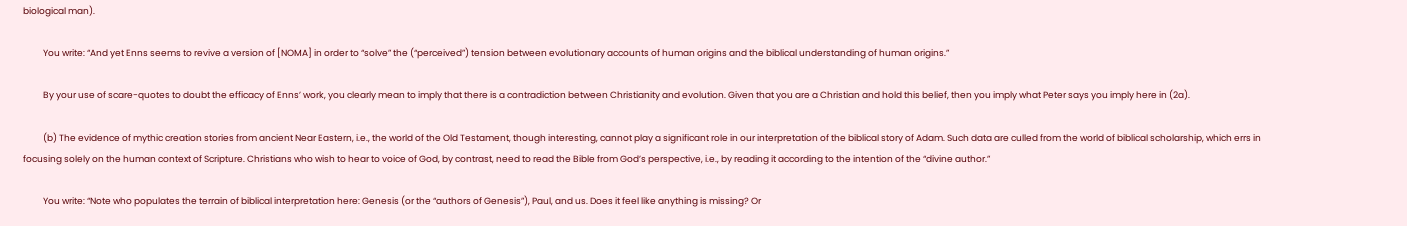biological man).

          You write: “And yet Enns seems to revive a version of [NOMA] in order to “solve” the (“perceived”) tension between evolutionary accounts of human origins and the biblical understanding of human origins.”

          By your use of scare-quotes to doubt the efficacy of Enns’ work, you clearly mean to imply that there is a contradiction between Christianity and evolution. Given that you are a Christian and hold this belief, then you imply what Peter says you imply here in (2a).

          (b) The evidence of mythic creation stories from ancient Near Eastern, i.e., the world of the Old Testament, though interesting, cannot play a significant role in our interpretation of the biblical story of Adam. Such data are culled from the world of biblical scholarship, which errs in focusing solely on the human context of Scripture. Christians who wish to hear to voice of God, by contrast, need to read the Bible from God’s perspective, i.e., by reading it according to the intention of the “divine author.”

          You write: “Note who populates the terrain of biblical interpretation here: Genesis (or the “authors of Genesis”), Paul, and us. Does it feel like anything is missing? Or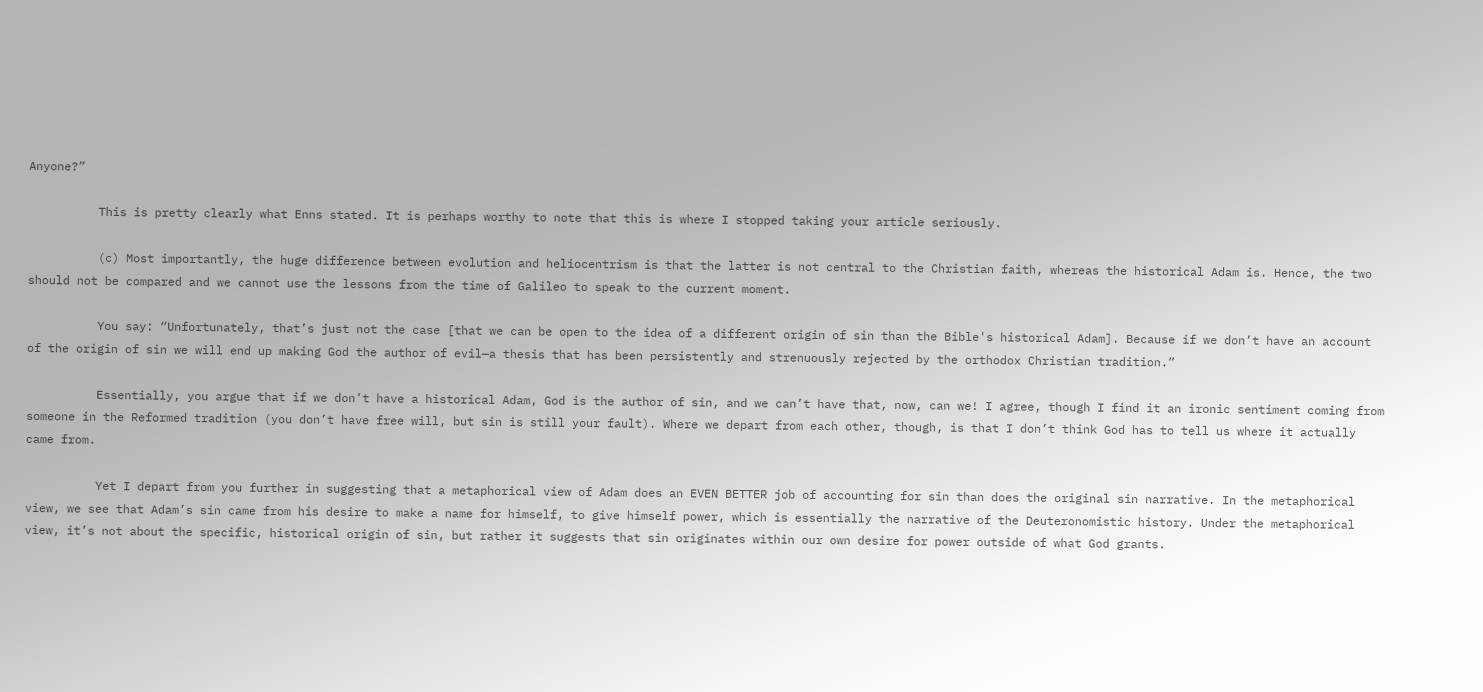Anyone?”

          This is pretty clearly what Enns stated. It is perhaps worthy to note that this is where I stopped taking your article seriously.

          (c) Most importantly, the huge difference between evolution and heliocentrism is that the latter is not central to the Christian faith, whereas the historical Adam is. Hence, the two should not be compared and we cannot use the lessons from the time of Galileo to speak to the current moment.

          You say: “Unfortunately, that’s just not the case [that we can be open to the idea of a different origin of sin than the Bible's historical Adam]. Because if we don’t have an account of the origin of sin we will end up making God the author of evil—a thesis that has been persistently and strenuously rejected by the orthodox Christian tradition.”

          Essentially, you argue that if we don’t have a historical Adam, God is the author of sin, and we can’t have that, now, can we! I agree, though I find it an ironic sentiment coming from someone in the Reformed tradition (you don’t have free will, but sin is still your fault). Where we depart from each other, though, is that I don’t think God has to tell us where it actually came from.

          Yet I depart from you further in suggesting that a metaphorical view of Adam does an EVEN BETTER job of accounting for sin than does the original sin narrative. In the metaphorical view, we see that Adam’s sin came from his desire to make a name for himself, to give himself power, which is essentially the narrative of the Deuteronomistic history. Under the metaphorical view, it’s not about the specific, historical origin of sin, but rather it suggests that sin originates within our own desire for power outside of what God grants.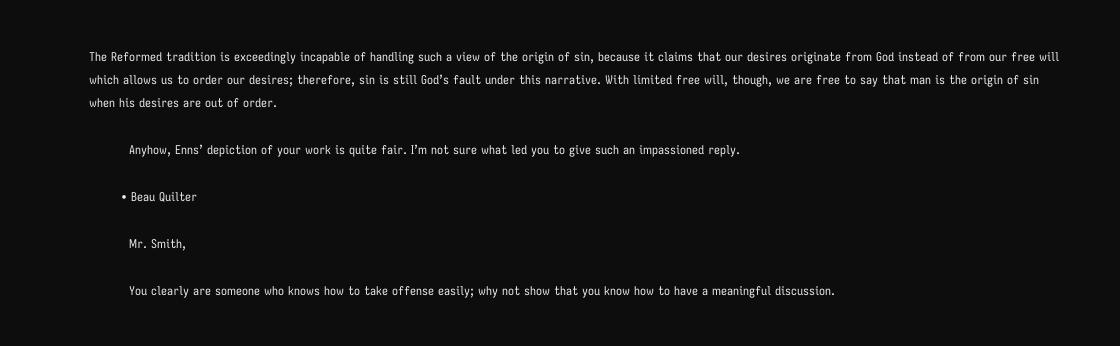The Reformed tradition is exceedingly incapable of handling such a view of the origin of sin, because it claims that our desires originate from God instead of from our free will which allows us to order our desires; therefore, sin is still God’s fault under this narrative. With limited free will, though, we are free to say that man is the origin of sin when his desires are out of order.

          Anyhow, Enns’ depiction of your work is quite fair. I’m not sure what led you to give such an impassioned reply.

        • Beau Quilter

          Mr. Smith,

          You clearly are someone who knows how to take offense easily; why not show that you know how to have a meaningful discussion.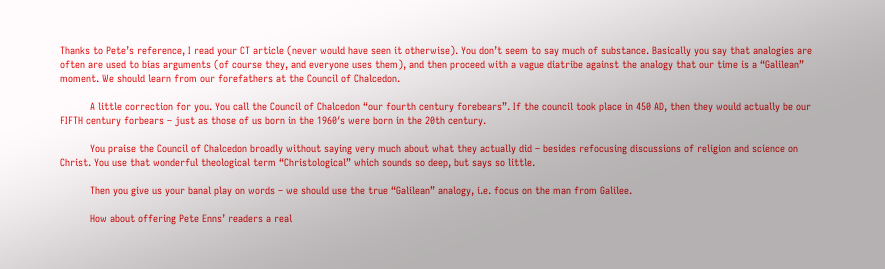Thanks to Pete’s reference, I read your CT article (never would have seen it otherwise). You don’t seem to say much of substance. Basically you say that analogies are often are used to bias arguments (of course they, and everyone uses them), and then proceed with a vague diatribe against the analogy that our time is a “Galilean” moment. We should learn from our forefathers at the Council of Chalcedon.

          A little correction for you. You call the Council of Chalcedon “our fourth century forebears”. If the council took place in 450 AD, then they would actually be our FIFTH century forbears – just as those of us born in the 1960′s were born in the 20th century.

          You praise the Council of Chalcedon broadly without saying very much about what they actually did – besides refocusing discussions of religion and science on Christ. You use that wonderful theological term “Christological” which sounds so deep, but says so little.

          Then you give us your banal play on words – we should use the true “Galilean” analogy, i.e. focus on the man from Galilee.

          How about offering Pete Enns’ readers a real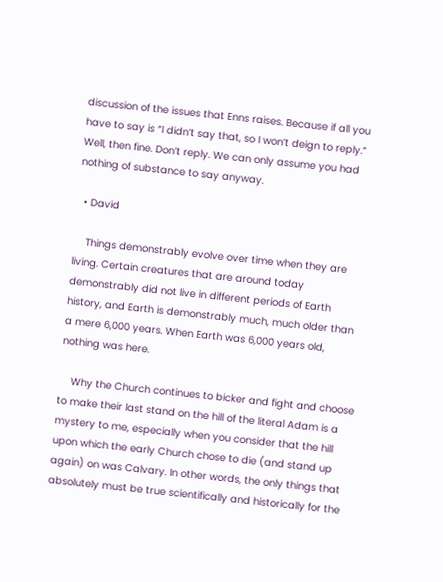discussion of the issues that Enns raises. Because if all you have to say is “I didn’t say that, so I won’t deign to reply.” Well, then fine. Don’t reply. We can only assume you had nothing of substance to say anyway.

  • David

    Things demonstrably evolve over time when they are living. Certain creatures that are around today demonstrably did not live in different periods of Earth history, and Earth is demonstrably much, much older than a mere 6,000 years. When Earth was 6,000 years old, nothing was here.

    Why the Church continues to bicker and fight and choose to make their last stand on the hill of the literal Adam is a mystery to me, especially when you consider that the hill upon which the early Church chose to die (and stand up again) on was Calvary. In other words, the only things that absolutely must be true scientifically and historically for the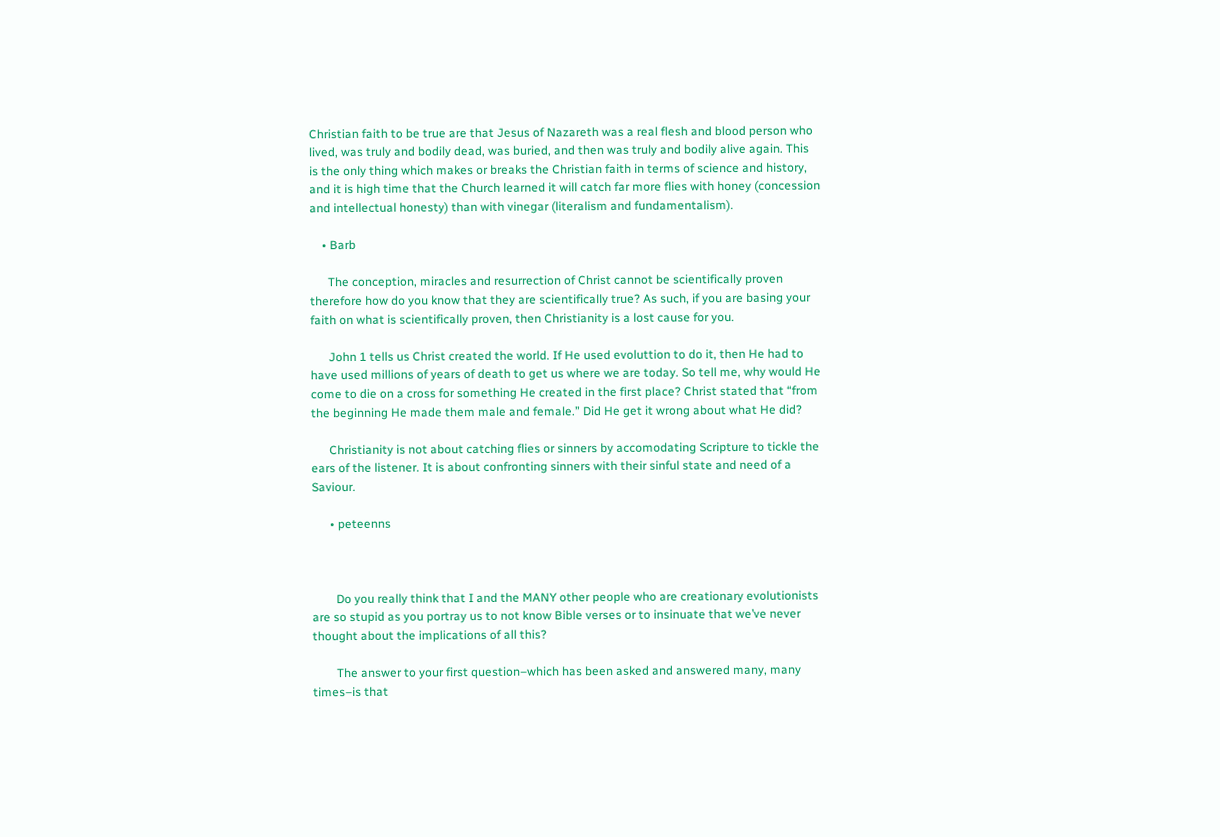Christian faith to be true are that Jesus of Nazareth was a real flesh and blood person who lived, was truly and bodily dead, was buried, and then was truly and bodily alive again. This is the only thing which makes or breaks the Christian faith in terms of science and history, and it is high time that the Church learned it will catch far more flies with honey (concession and intellectual honesty) than with vinegar (literalism and fundamentalism).

    • Barb

      The conception, miracles and resurrection of Christ cannot be scientifically proven therefore how do you know that they are scientifically true? As such, if you are basing your faith on what is scientifically proven, then Christianity is a lost cause for you.

      John 1 tells us Christ created the world. If He used evoluttion to do it, then He had to have used millions of years of death to get us where we are today. So tell me, why would He come to die on a cross for something He created in the first place? Christ stated that “from the beginning He made them male and female.” Did He get it wrong about what He did?

      Christianity is not about catching flies or sinners by accomodating Scripture to tickle the ears of the listener. It is about confronting sinners with their sinful state and need of a Saviour.

      • peteenns



        Do you really think that I and the MANY other people who are creationary evolutionists are so stupid as you portray us to not know Bible verses or to insinuate that we’ve never thought about the implications of all this?

        The answer to your first question–which has been asked and answered many, many times–is that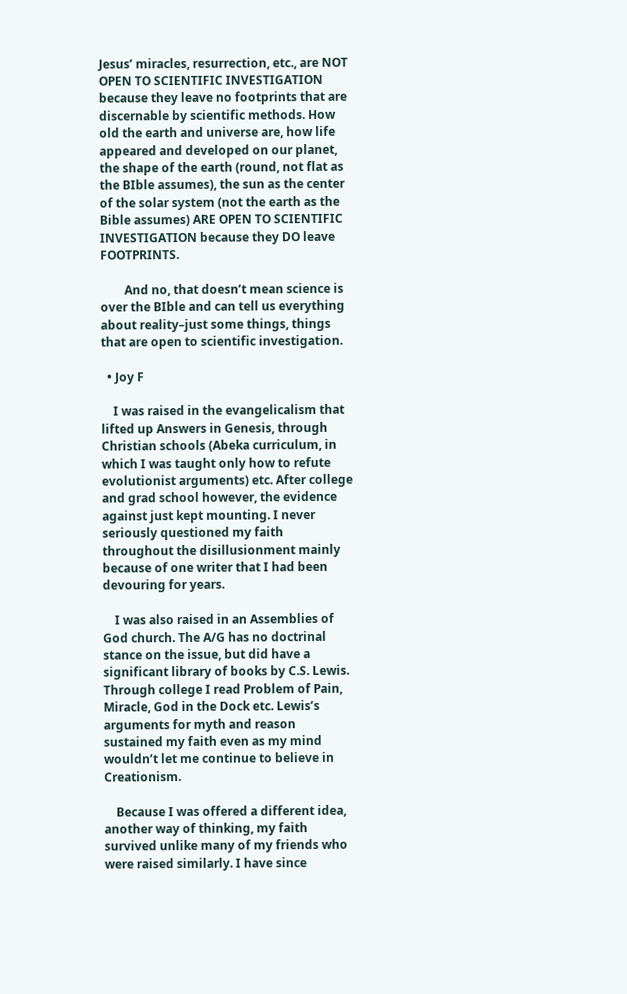Jesus’ miracles, resurrection, etc., are NOT OPEN TO SCIENTIFIC INVESTIGATION because they leave no footprints that are discernable by scientific methods. How old the earth and universe are, how life appeared and developed on our planet, the shape of the earth (round, not flat as the BIble assumes), the sun as the center of the solar system (not the earth as the Bible assumes) ARE OPEN TO SCIENTIFIC INVESTIGATION because they DO leave FOOTPRINTS.

        And no, that doesn’t mean science is over the BIble and can tell us everything about reality–just some things, things that are open to scientific investigation.

  • Joy F

    I was raised in the evangelicalism that lifted up Answers in Genesis, through Christian schools (Abeka curriculum, in which I was taught only how to refute evolutionist arguments) etc. After college and grad school however, the evidence against just kept mounting. I never seriously questioned my faith throughout the disillusionment mainly because of one writer that I had been devouring for years.

    I was also raised in an Assemblies of God church. The A/G has no doctrinal stance on the issue, but did have a significant library of books by C.S. Lewis. Through college I read Problem of Pain, Miracle, God in the Dock etc. Lewis’s arguments for myth and reason sustained my faith even as my mind wouldn’t let me continue to believe in Creationism.

    Because I was offered a different idea, another way of thinking, my faith survived unlike many of my friends who were raised similarly. I have since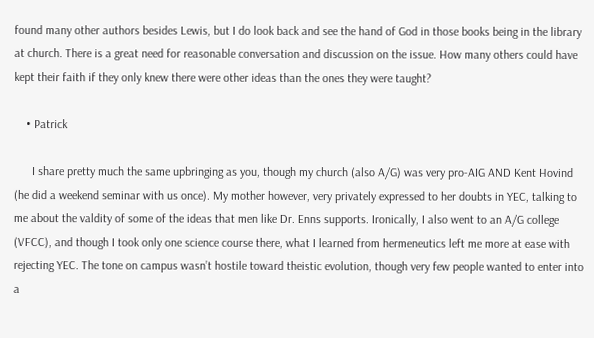found many other authors besides Lewis, but I do look back and see the hand of God in those books being in the library at church. There is a great need for reasonable conversation and discussion on the issue. How many others could have kept their faith if they only knew there were other ideas than the ones they were taught?

    • Patrick

      I share pretty much the same upbringing as you, though my church (also A/G) was very pro-AIG AND Kent Hovind (he did a weekend seminar with us once). My mother however, very privately expressed to her doubts in YEC, talking to me about the valdity of some of the ideas that men like Dr. Enns supports. Ironically, I also went to an A/G college (VFCC), and though I took only one science course there, what I learned from hermeneutics left me more at ease with rejecting YEC. The tone on campus wasn’t hostile toward theistic evolution, though very few people wanted to enter into a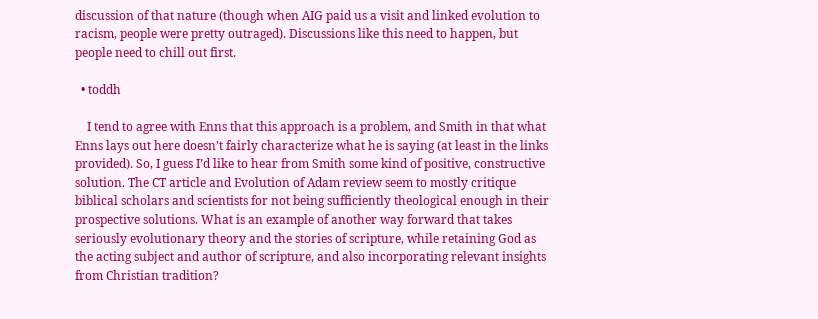discussion of that nature (though when AIG paid us a visit and linked evolution to racism, people were pretty outraged). Discussions like this need to happen, but people need to chill out first.

  • toddh

    I tend to agree with Enns that this approach is a problem, and Smith in that what Enns lays out here doesn’t fairly characterize what he is saying (at least in the links provided). So, I guess I’d like to hear from Smith some kind of positive, constructive solution. The CT article and Evolution of Adam review seem to mostly critique biblical scholars and scientists for not being sufficiently theological enough in their prospective solutions. What is an example of another way forward that takes seriously evolutionary theory and the stories of scripture, while retaining God as the acting subject and author of scripture, and also incorporating relevant insights from Christian tradition?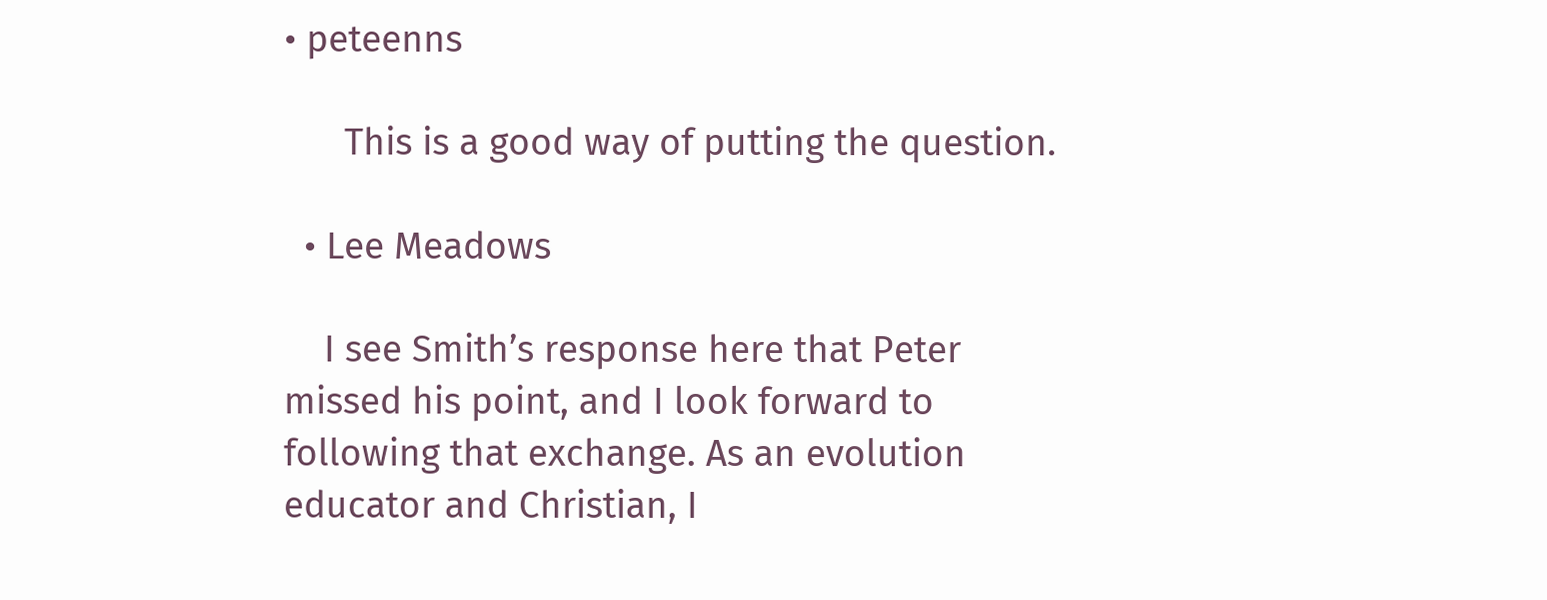• peteenns

      This is a good way of putting the question.

  • Lee Meadows

    I see Smith’s response here that Peter missed his point, and I look forward to following that exchange. As an evolution educator and Christian, I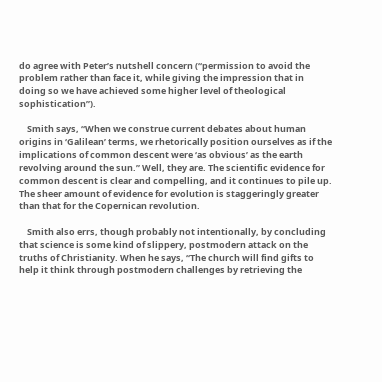do agree with Peter’s nutshell concern (“permission to avoid the problem rather than face it, while giving the impression that in doing so we have achieved some higher level of theological sophistication”).

    Smith says, “When we construe current debates about human origins in ‘Galilean’ terms, we rhetorically position ourselves as if the implications of common descent were ‘as obvious’ as the earth revolving around the sun.” Well, they are. The scientific evidence for common descent is clear and compelling, and it continues to pile up. The sheer amount of evidence for evolution is staggeringly greater than that for the Copernican revolution.

    Smith also errs, though probably not intentionally, by concluding that science is some kind of slippery, postmodern attack on the truths of Christianity. When he says, “The church will find gifts to help it think through postmodern challenges by retrieving the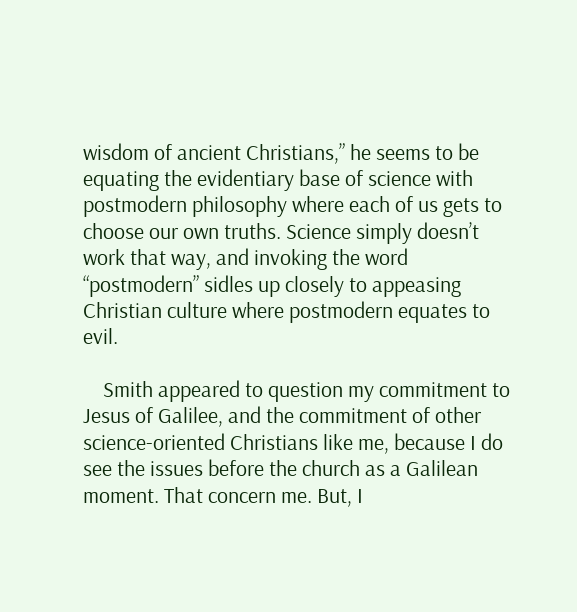wisdom of ancient Christians,” he seems to be equating the evidentiary base of science with postmodern philosophy where each of us gets to choose our own truths. Science simply doesn’t work that way, and invoking the word “postmodern” sidles up closely to appeasing Christian culture where postmodern equates to evil.

    Smith appeared to question my commitment to Jesus of Galilee, and the commitment of other science-oriented Christians like me, because I do see the issues before the church as a Galilean moment. That concern me. But, I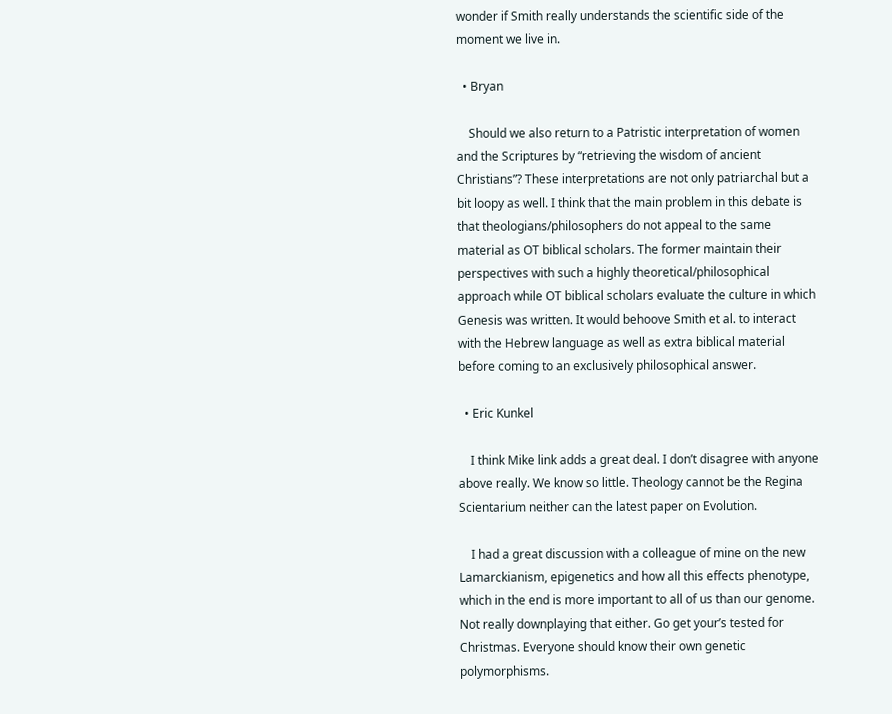wonder if Smith really understands the scientific side of the moment we live in.

  • Bryan

    Should we also return to a Patristic interpretation of women and the Scriptures by “retrieving the wisdom of ancient Christians”? These interpretations are not only patriarchal but a bit loopy as well. I think that the main problem in this debate is that theologians/philosophers do not appeal to the same material as OT biblical scholars. The former maintain their perspectives with such a highly theoretical/philosophical approach while OT biblical scholars evaluate the culture in which Genesis was written. It would behoove Smith et al. to interact with the Hebrew language as well as extra biblical material before coming to an exclusively philosophical answer.

  • Eric Kunkel

    I think Mike link adds a great deal. I don’t disagree with anyone above really. We know so little. Theology cannot be the Regina Scientarium neither can the latest paper on Evolution.

    I had a great discussion with a colleague of mine on the new Lamarckianism, epigenetics and how all this effects phenotype, which in the end is more important to all of us than our genome. Not really downplaying that either. Go get your’s tested for Christmas. Everyone should know their own genetic polymorphisms.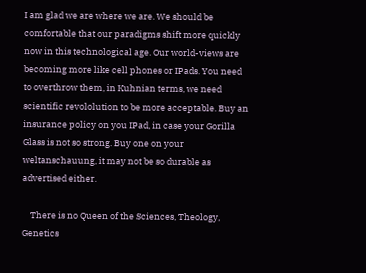I am glad we are where we are. We should be comfortable that our paradigms shift more quickly now in this technological age. Our world-views are becoming more like cell phones or IPads. You need to overthrow them, in Kuhnian terms, we need scientific revololution to be more acceptable. Buy an insurance policy on you IPad, in case your Gorilla Glass is not so strong. Buy one on your weltanschauung, it may not be so durable as advertised either.

    There is no Queen of the Sciences, Theology, Genetics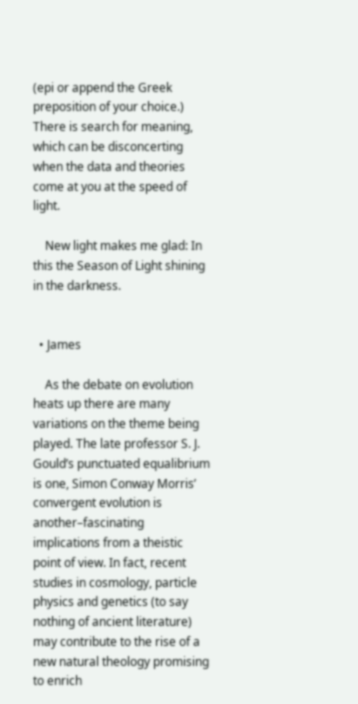(epi or append the Greek preposition of your choice.) There is search for meaning, which can be disconcerting when the data and theories come at you at the speed of light.

    New light makes me glad: In this the Season of Light shining in the darkness.


  • James

    As the debate on evolution heats up there are many variations on the theme being played. The late professor S. J. Gould’s punctuated equalibrium is one, Simon Conway Morris’ convergent evolution is another–fascinating implications from a theistic point of view. In fact, recent studies in cosmology, particle physics and genetics (to say nothing of ancient literature) may contribute to the rise of a new natural theology promising to enrich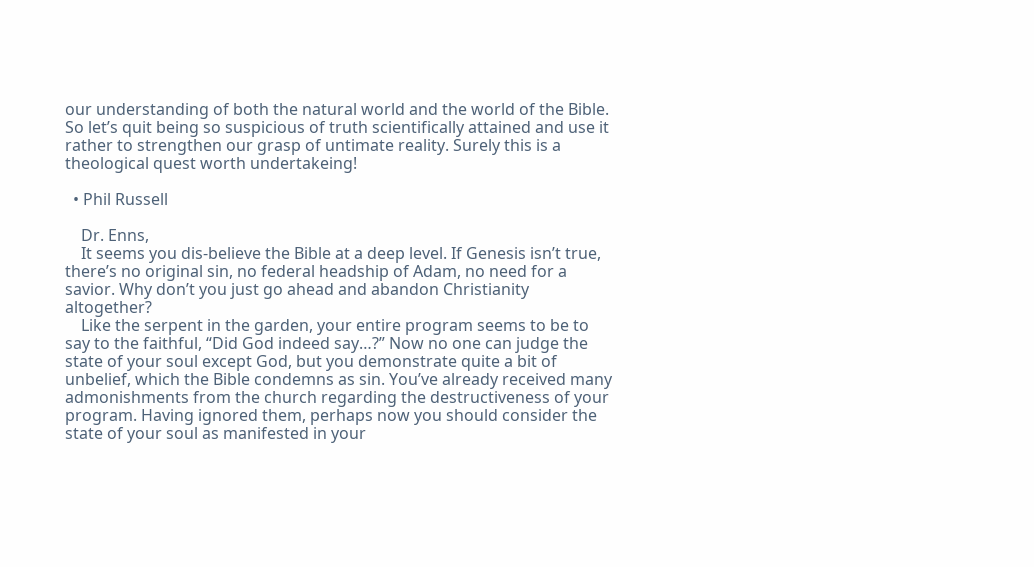our understanding of both the natural world and the world of the Bible. So let’s quit being so suspicious of truth scientifically attained and use it rather to strengthen our grasp of untimate reality. Surely this is a theological quest worth undertakeing!

  • Phil Russell

    Dr. Enns,
    It seems you dis-believe the Bible at a deep level. If Genesis isn’t true, there’s no original sin, no federal headship of Adam, no need for a savior. Why don’t you just go ahead and abandon Christianity altogether?
    Like the serpent in the garden, your entire program seems to be to say to the faithful, “Did God indeed say…?” Now no one can judge the state of your soul except God, but you demonstrate quite a bit of unbelief, which the Bible condemns as sin. You’ve already received many admonishments from the church regarding the destructiveness of your program. Having ignored them, perhaps now you should consider the state of your soul as manifested in your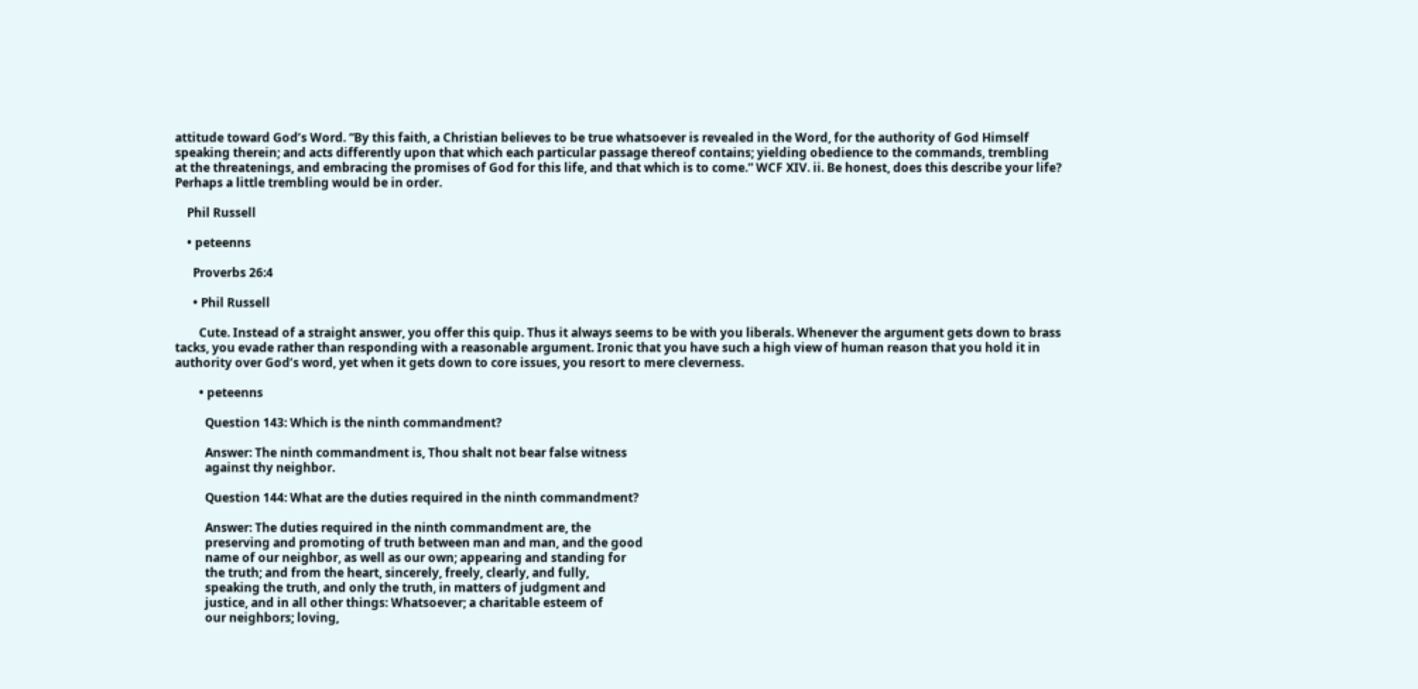attitude toward God’s Word. “By this faith, a Christian believes to be true whatsoever is revealed in the Word, for the authority of God Himself speaking therein; and acts differently upon that which each particular passage thereof contains; yielding obedience to the commands, trembling at the threatenings, and embracing the promises of God for this life, and that which is to come.” WCF XIV. ii. Be honest, does this describe your life? Perhaps a little trembling would be in order.

    Phil Russell

    • peteenns

      Proverbs 26:4

      • Phil Russell

        Cute. Instead of a straight answer, you offer this quip. Thus it always seems to be with you liberals. Whenever the argument gets down to brass tacks, you evade rather than responding with a reasonable argument. Ironic that you have such a high view of human reason that you hold it in authority over God’s word, yet when it gets down to core issues, you resort to mere cleverness.

        • peteenns

          Question 143: Which is the ninth commandment?

          Answer: The ninth commandment is, Thou shalt not bear false witness
          against thy neighbor.

          Question 144: What are the duties required in the ninth commandment?

          Answer: The duties required in the ninth commandment are, the
          preserving and promoting of truth between man and man, and the good
          name of our neighbor, as well as our own; appearing and standing for
          the truth; and from the heart, sincerely, freely, clearly, and fully,
          speaking the truth, and only the truth, in matters of judgment and
          justice, and in all other things: Whatsoever; a charitable esteem of
          our neighbors; loving,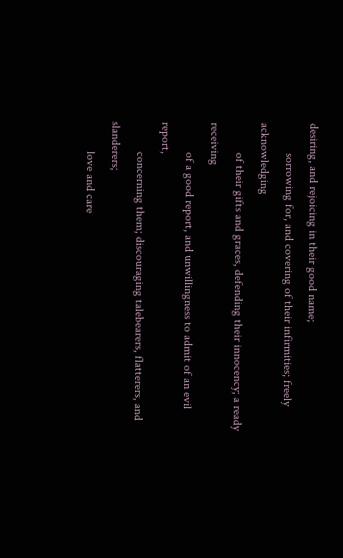desiring, and rejoicing in their good name;
          sorrowing for, and covering of their infirmities; freely acknowledging
          of their gifts and graces, defending their innocency; a ready receiving
          of a good report, and unwillingness to admit of an evil report,
          concerning them; discouraging talebearers, flatterers, and slanderers;
          love and care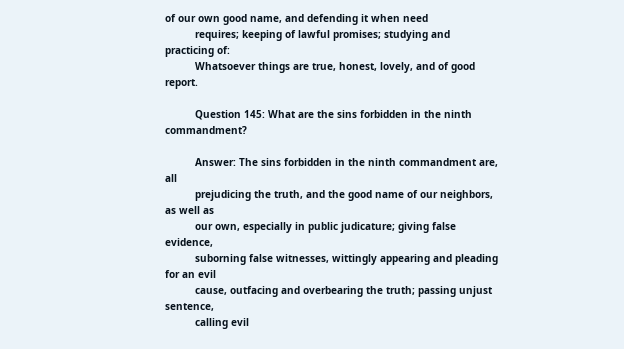of our own good name, and defending it when need
          requires; keeping of lawful promises; studying and practicing of:
          Whatsoever things are true, honest, lovely, and of good report.

          Question 145: What are the sins forbidden in the ninth commandment?

          Answer: The sins forbidden in the ninth commandment are, all
          prejudicing the truth, and the good name of our neighbors, as well as
          our own, especially in public judicature; giving false evidence,
          suborning false witnesses, wittingly appearing and pleading for an evil
          cause, outfacing and overbearing the truth; passing unjust sentence,
          calling evil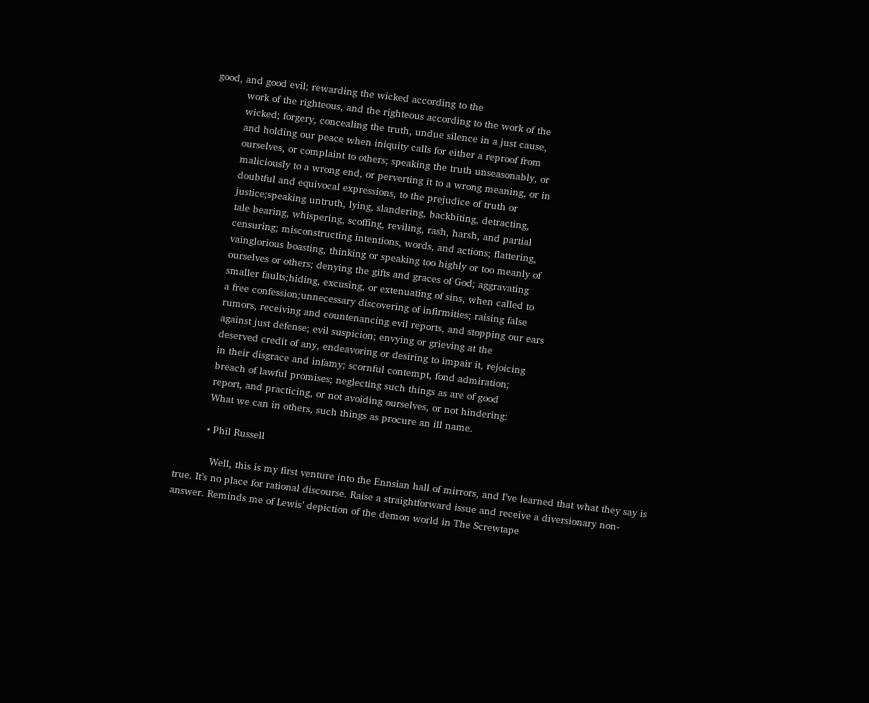good, and good evil; rewarding the wicked according to the
          work of the righteous, and the righteous according to the work of the
          wicked; forgery, concealing the truth, undue silence in a just cause,
          and holding our peace when iniquity calls for either a reproof from
          ourselves, or complaint to others; speaking the truth unseasonably, or
          maliciously to a wrong end, or perverting it to a wrong meaning, or in
          doubtful and equivocal expressions, to the prejudice of truth or
          justice;speaking untruth, lying, slandering, backbiting, detracting,
          tale bearing, whispering, scoffing, reviling, rash, harsh, and partial
          censuring; misconstructing intentions, words, and actions; flattering,
          vainglorious boasting, thinking or speaking too highly or too meanly of
          ourselves or others; denying the gifts and graces of God; aggravating
          smaller faults;hiding, excusing, or extenuating of sins, when called to
          a free confession;unnecessary discovering of infirmities; raising false
          rumors, receiving and countenancing evil reports, and stopping our ears
          against just defense; evil suspicion; envying or grieving at the
          deserved credit of any, endeavoring or desiring to impair it, rejoicing
          in their disgrace and infamy; scornful contempt, fond admiration;
          breach of lawful promises; neglecting such things as are of good
          report, and practicing, or not avoiding ourselves, or not hindering:
          What we can in others, such things as procure an ill name.

          • Phil Russell

            Well, this is my first venture into the Ennsian hall of mirrors, and I’ve learned that what they say is true. It’s no place for rational discourse. Raise a straightforward issue and receive a diversionary non-answer. Reminds me of Lewis’ depiction of the demon world in The Screwtape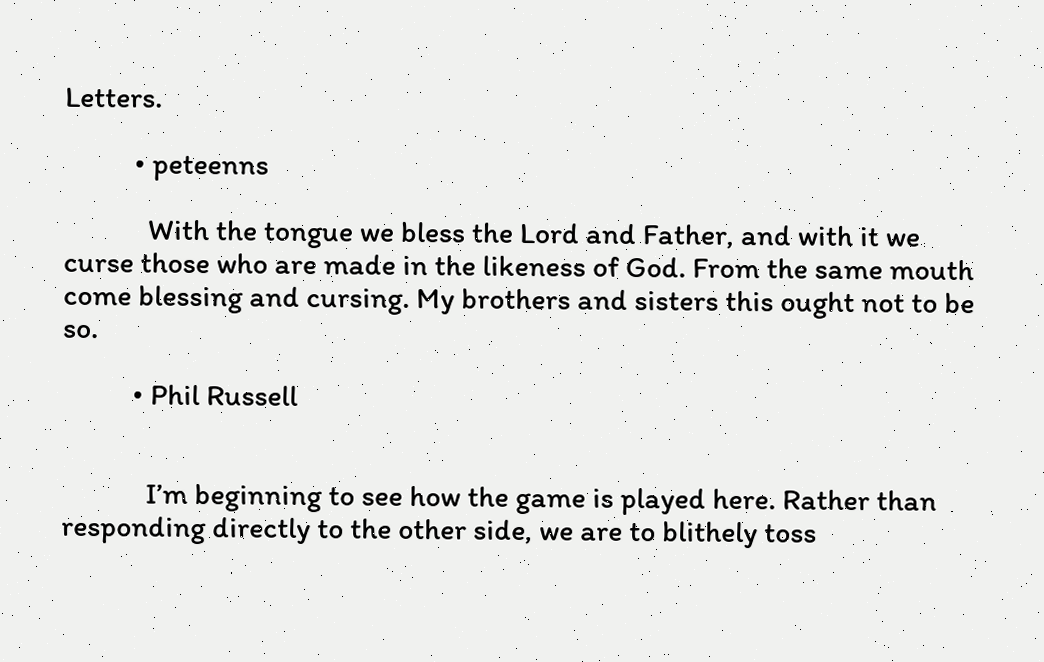Letters.

          • peteenns

            With the tongue we bless the Lord and Father, and with it we curse those who are made in the likeness of God. From the same mouth come blessing and cursing. My brothers and sisters this ought not to be so.

          • Phil Russell


            I’m beginning to see how the game is played here. Rather than responding directly to the other side, we are to blithely toss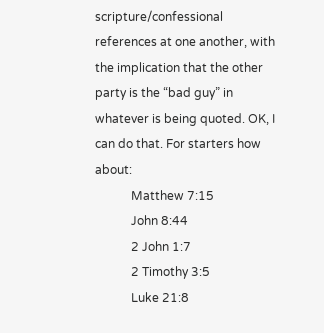scripture/confessional references at one another, with the implication that the other party is the “bad guy” in whatever is being quoted. OK, I can do that. For starters how about:
            Matthew 7:15
            John 8:44
            2 John 1:7
            2 Timothy 3:5
            Luke 21:8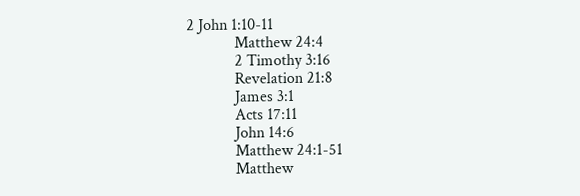2 John 1:10-11
            Matthew 24:4
            2 Timothy 3:16
            Revelation 21:8
            James 3:1
            Acts 17:11
            John 14:6
            Matthew 24:1-51
            Matthew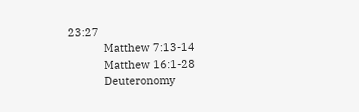23:27
            Matthew 7:13-14
            Matthew 16:1-28
            Deuteronomy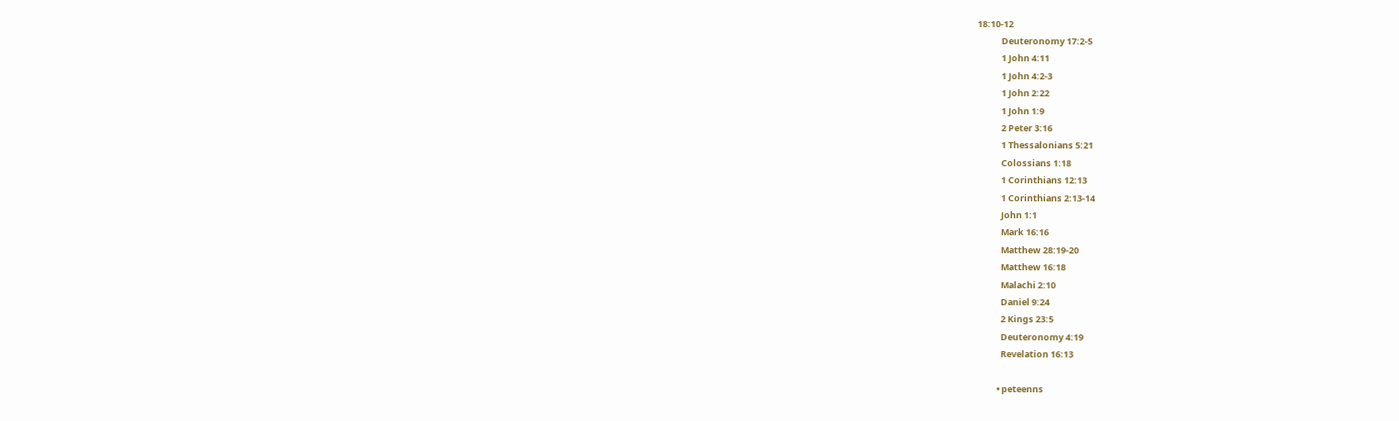18:10-12
            Deuteronomy 17:2-5
            1 John 4:11
            1 John 4:2-3
            1 John 2:22
            1 John 1:9
            2 Peter 3:16
            1 Thessalonians 5:21
            Colossians 1:18
            1 Corinthians 12:13
            1 Corinthians 2:13-14
            John 1:1
            Mark 16:16
            Matthew 28:19-20
            Matthew 16:18
            Malachi 2:10
            Daniel 9:24
            2 Kings 23:5
            Deuteronomy 4:19
            Revelation 16:13

          • peteenns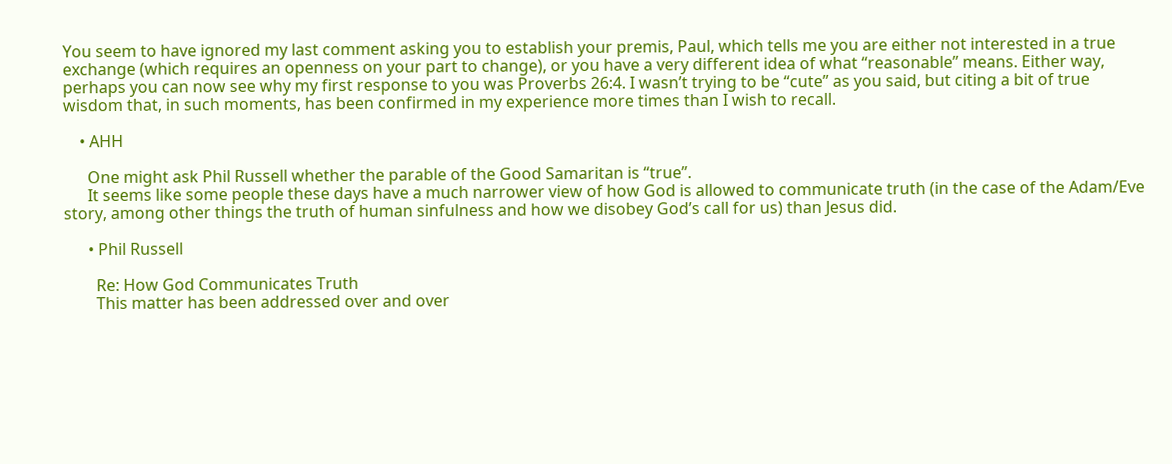You seem to have ignored my last comment asking you to establish your premis, Paul, which tells me you are either not interested in a true exchange (which requires an openness on your part to change), or you have a very different idea of what “reasonable” means. Either way, perhaps you can now see why my first response to you was Proverbs 26:4. I wasn’t trying to be “cute” as you said, but citing a bit of true wisdom that, in such moments, has been confirmed in my experience more times than I wish to recall.

    • AHH

      One might ask Phil Russell whether the parable of the Good Samaritan is “true”.
      It seems like some people these days have a much narrower view of how God is allowed to communicate truth (in the case of the Adam/Eve story, among other things the truth of human sinfulness and how we disobey God’s call for us) than Jesus did.

      • Phil Russell

        Re: How God Communicates Truth
        This matter has been addressed over and over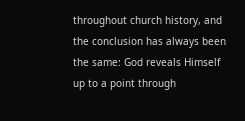throughout church history, and the conclusion has always been the same: God reveals Himself up to a point through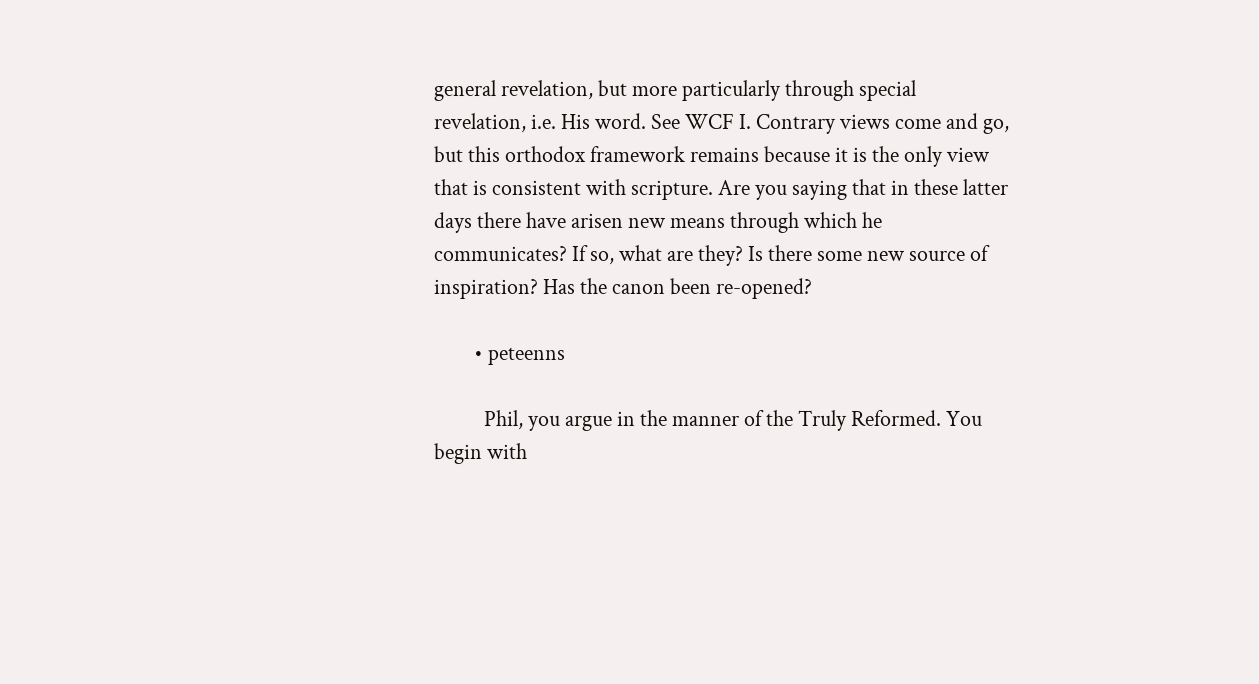general revelation, but more particularly through special revelation, i.e. His word. See WCF I. Contrary views come and go, but this orthodox framework remains because it is the only view that is consistent with scripture. Are you saying that in these latter days there have arisen new means through which he communicates? If so, what are they? Is there some new source of inspiration? Has the canon been re-opened?

        • peteenns

          Phil, you argue in the manner of the Truly Reformed. You begin with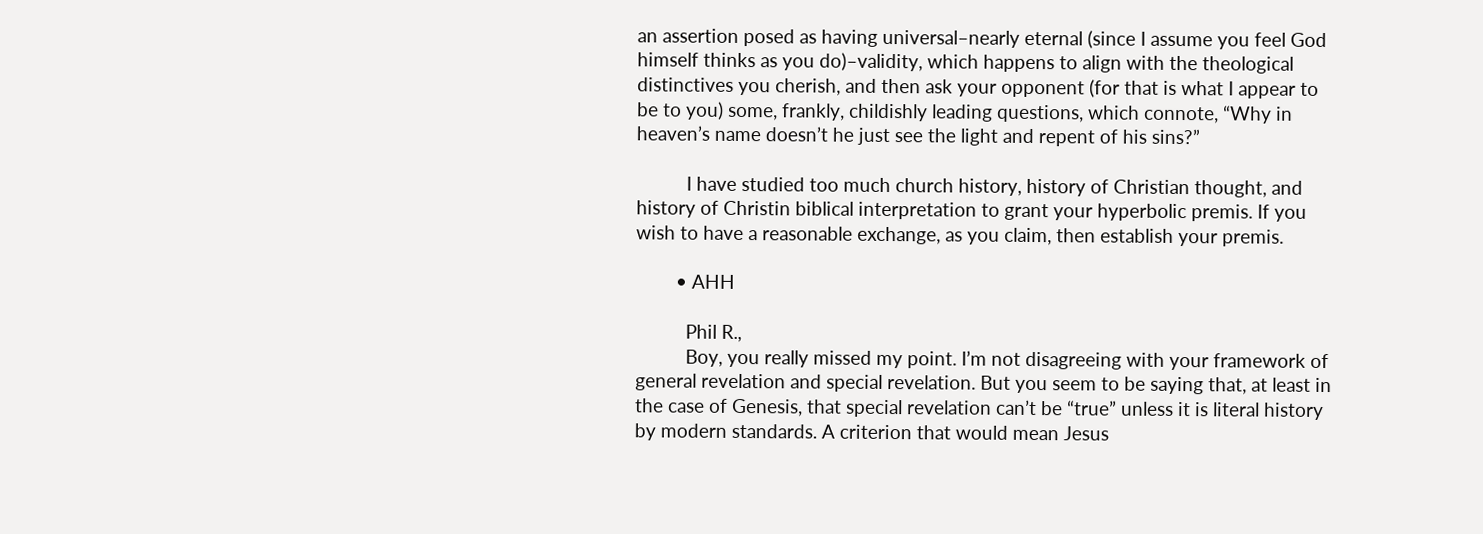an assertion posed as having universal–nearly eternal (since I assume you feel God himself thinks as you do)–validity, which happens to align with the theological distinctives you cherish, and then ask your opponent (for that is what I appear to be to you) some, frankly, childishly leading questions, which connote, “Why in heaven’s name doesn’t he just see the light and repent of his sins?”

          I have studied too much church history, history of Christian thought, and history of Christin biblical interpretation to grant your hyperbolic premis. If you wish to have a reasonable exchange, as you claim, then establish your premis.

        • AHH

          Phil R.,
          Boy, you really missed my point. I’m not disagreeing with your framework of general revelation and special revelation. But you seem to be saying that, at least in the case of Genesis, that special revelation can’t be “true” unless it is literal history by modern standards. A criterion that would mean Jesus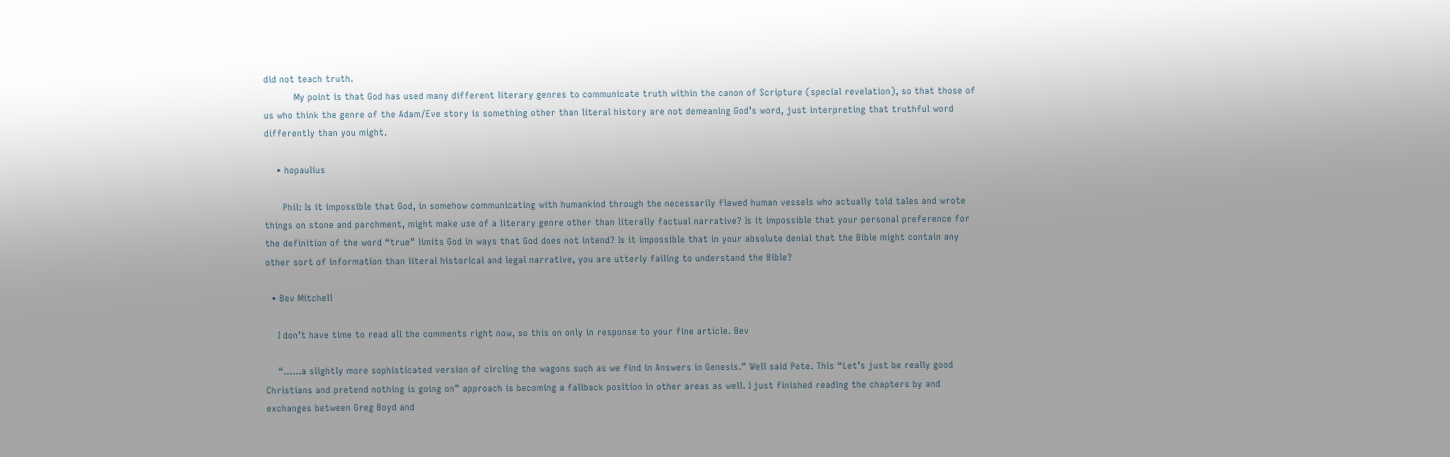did not teach truth.
          My point is that God has used many different literary genres to communicate truth within the canon of Scripture (special revelation), so that those of us who think the genre of the Adam/Eve story is something other than literal history are not demeaning God’s word, just interpreting that truthful word differently than you might.

    • hopaulius

      Phil: Is it impossible that God, in somehow communicating with humankind through the necessarily flawed human vessels who actually told tales and wrote things on stone and parchment, might make use of a literary genre other than literally factual narrative? Is it impossible that your personal preference for the definition of the word “true” limits God in ways that God does not intend? Is it impossible that in your absolute denial that the Bible might contain any other sort of information than literal historical and legal narrative, you are utterly failing to understand the Bible?

  • Bev Mitchell

    I don’t have time to read all the comments right now, so this on only in response to your fine article. Bev

    “……a slightly more sophisticated version of circling the wagons such as we find in Answers in Genesis.” Well said Pete. This “Let’s just be really good Christians and pretend nothing is going on” approach is becoming a fallback position in other areas as well. I just finished reading the chapters by and exchanges between Greg Boyd and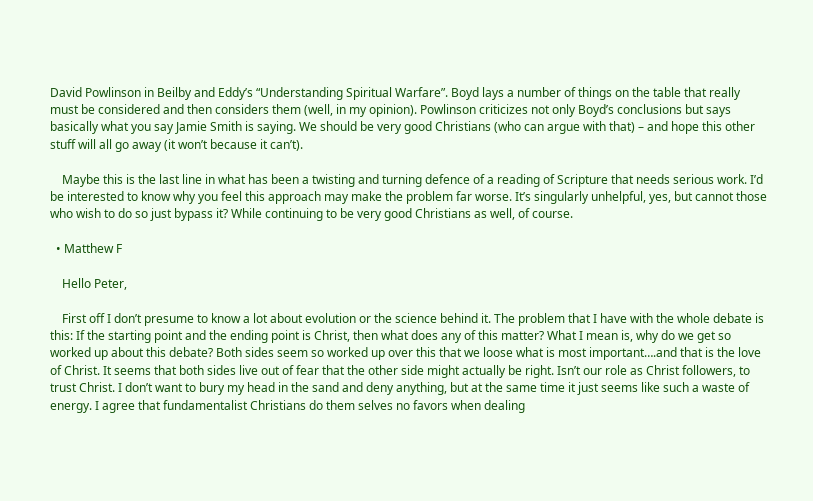David Powlinson in Beilby and Eddy’s “Understanding Spiritual Warfare”. Boyd lays a number of things on the table that really must be considered and then considers them (well, in my opinion). Powlinson criticizes not only Boyd’s conclusions but says basically what you say Jamie Smith is saying. We should be very good Christians (who can argue with that) – and hope this other stuff will all go away (it won’t because it can’t).

    Maybe this is the last line in what has been a twisting and turning defence of a reading of Scripture that needs serious work. I’d be interested to know why you feel this approach may make the problem far worse. It’s singularly unhelpful, yes, but cannot those who wish to do so just bypass it? While continuing to be very good Christians as well, of course.

  • Matthew F

    Hello Peter,

    First off I don’t presume to know a lot about evolution or the science behind it. The problem that I have with the whole debate is this: If the starting point and the ending point is Christ, then what does any of this matter? What I mean is, why do we get so worked up about this debate? Both sides seem so worked up over this that we loose what is most important….and that is the love of Christ. It seems that both sides live out of fear that the other side might actually be right. Isn’t our role as Christ followers, to trust Christ. I don’t want to bury my head in the sand and deny anything, but at the same time it just seems like such a waste of energy. I agree that fundamentalist Christians do them selves no favors when dealing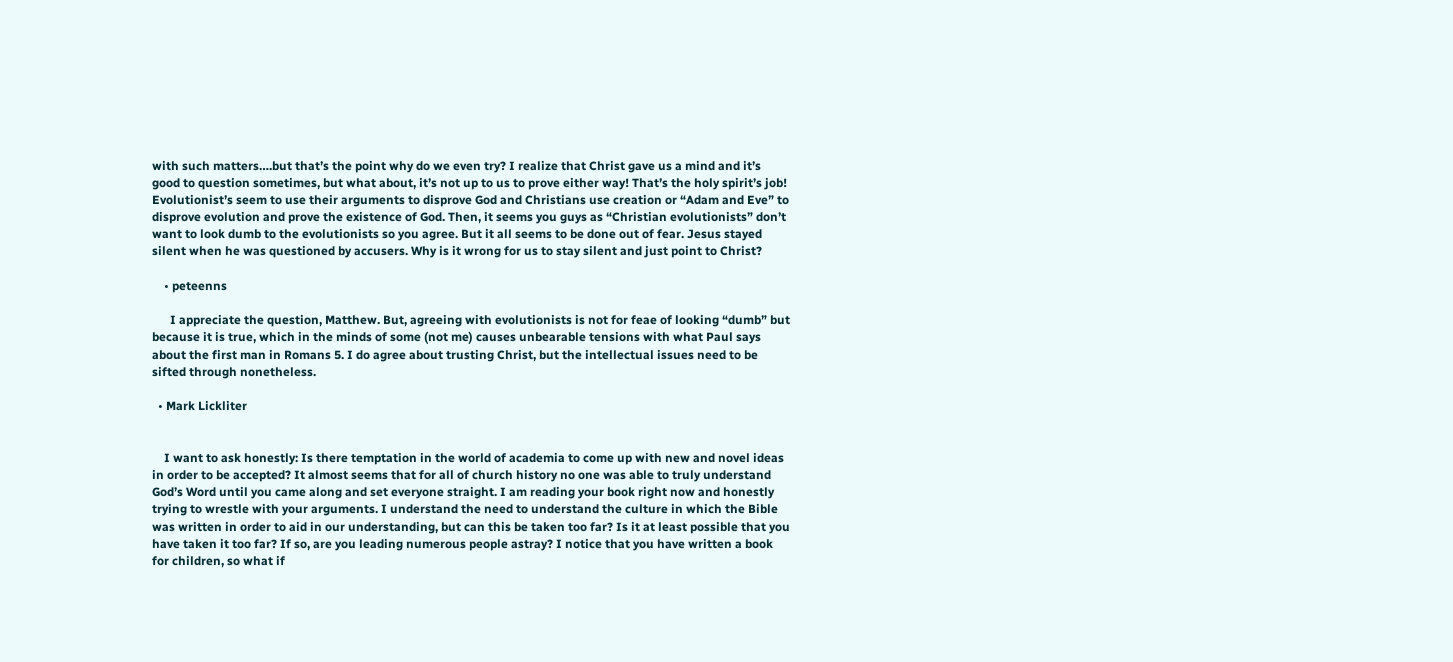with such matters….but that’s the point why do we even try? I realize that Christ gave us a mind and it’s good to question sometimes, but what about, it’s not up to us to prove either way! That’s the holy spirit’s job! Evolutionist’s seem to use their arguments to disprove God and Christians use creation or “Adam and Eve” to disprove evolution and prove the existence of God. Then, it seems you guys as “Christian evolutionists” don’t want to look dumb to the evolutionists so you agree. But it all seems to be done out of fear. Jesus stayed silent when he was questioned by accusers. Why is it wrong for us to stay silent and just point to Christ?

    • peteenns

      I appreciate the question, Matthew. But, agreeing with evolutionists is not for feae of looking “dumb” but because it is true, which in the minds of some (not me) causes unbearable tensions with what Paul says about the first man in Romans 5. I do agree about trusting Christ, but the intellectual issues need to be sifted through nonetheless.

  • Mark Lickliter


    I want to ask honestly: Is there temptation in the world of academia to come up with new and novel ideas in order to be accepted? It almost seems that for all of church history no one was able to truly understand God’s Word until you came along and set everyone straight. I am reading your book right now and honestly trying to wrestle with your arguments. I understand the need to understand the culture in which the Bible was written in order to aid in our understanding, but can this be taken too far? Is it at least possible that you have taken it too far? If so, are you leading numerous people astray? I notice that you have written a book for children, so what if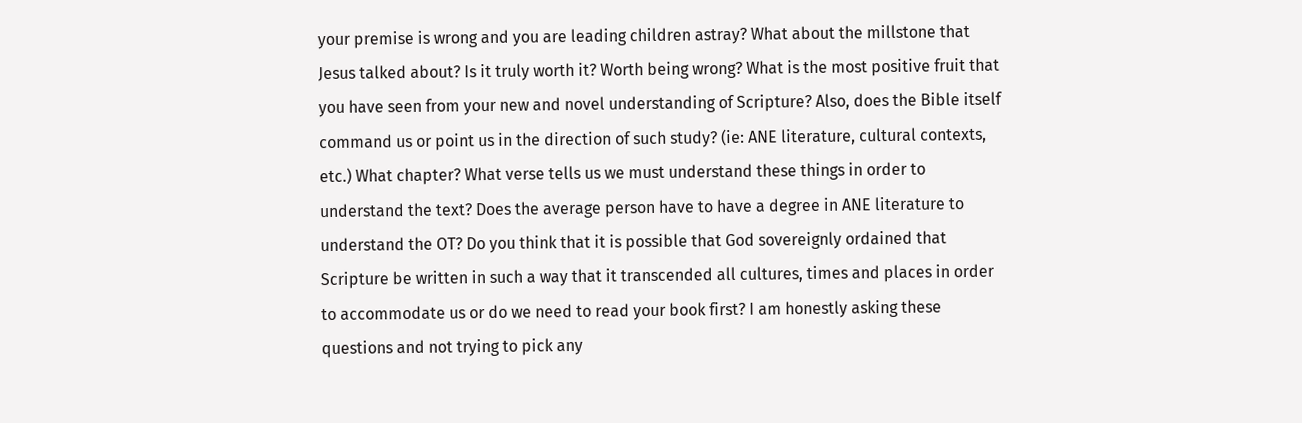your premise is wrong and you are leading children astray? What about the millstone that Jesus talked about? Is it truly worth it? Worth being wrong? What is the most positive fruit that you have seen from your new and novel understanding of Scripture? Also, does the Bible itself command us or point us in the direction of such study? (ie: ANE literature, cultural contexts, etc.) What chapter? What verse tells us we must understand these things in order to understand the text? Does the average person have to have a degree in ANE literature to understand the OT? Do you think that it is possible that God sovereignly ordained that Scripture be written in such a way that it transcended all cultures, times and places in order to accommodate us or do we need to read your book first? I am honestly asking these questions and not trying to pick any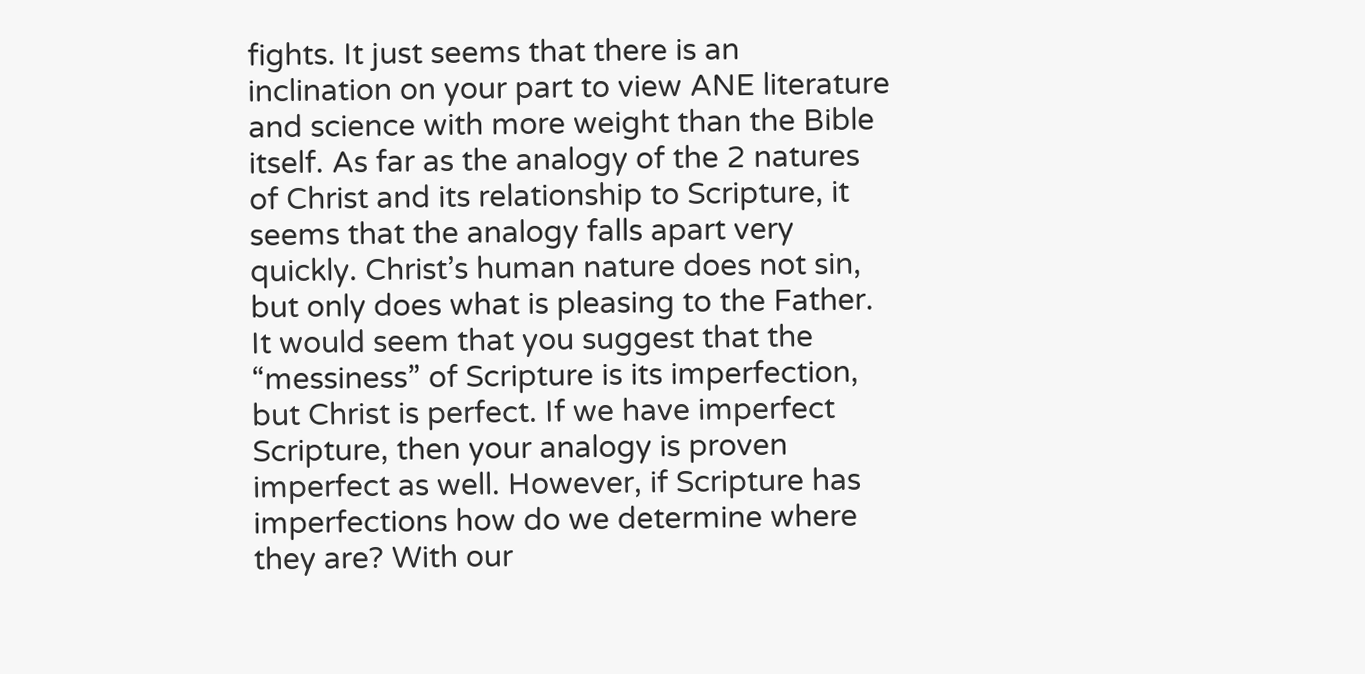fights. It just seems that there is an inclination on your part to view ANE literature and science with more weight than the Bible itself. As far as the analogy of the 2 natures of Christ and its relationship to Scripture, it seems that the analogy falls apart very quickly. Christ’s human nature does not sin, but only does what is pleasing to the Father. It would seem that you suggest that the “messiness” of Scripture is its imperfection, but Christ is perfect. If we have imperfect Scripture, then your analogy is proven imperfect as well. However, if Scripture has imperfections how do we determine where they are? With our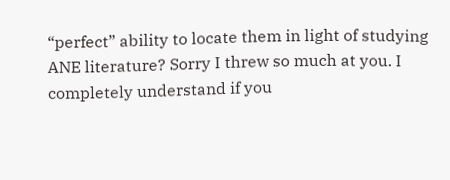“perfect” ability to locate them in light of studying ANE literature? Sorry I threw so much at you. I completely understand if you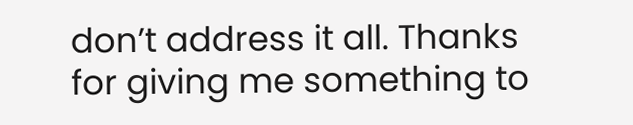don’t address it all. Thanks for giving me something to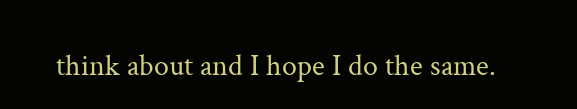think about and I hope I do the same.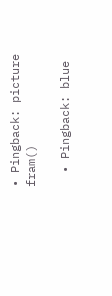• Pingback: picture fram()

  • Pingback: blue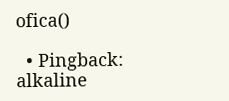ofica()

  • Pingback: alkaline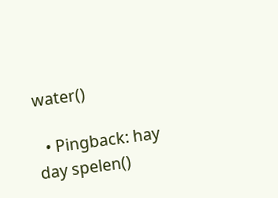water()

  • Pingback: hay day spelen()